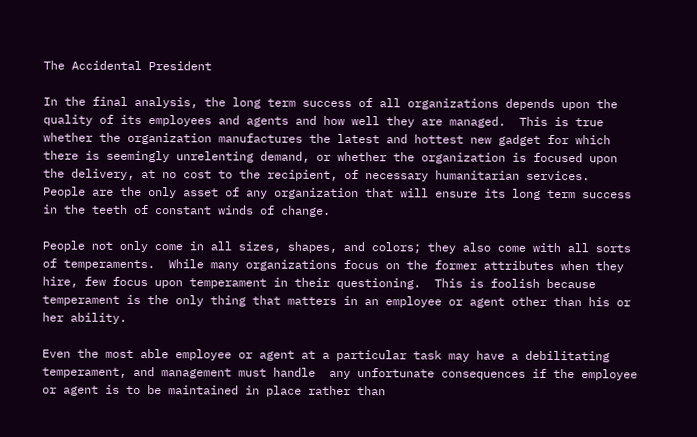The Accidental President

In the final analysis, the long term success of all organizations depends upon the quality of its employees and agents and how well they are managed.  This is true whether the organization manufactures the latest and hottest new gadget for which there is seemingly unrelenting demand, or whether the organization is focused upon the delivery, at no cost to the recipient, of necessary humanitarian services.  People are the only asset of any organization that will ensure its long term success in the teeth of constant winds of change.

People not only come in all sizes, shapes, and colors; they also come with all sorts of temperaments.  While many organizations focus on the former attributes when they hire, few focus upon temperament in their questioning.  This is foolish because temperament is the only thing that matters in an employee or agent other than his or her ability.

Even the most able employee or agent at a particular task may have a debilitating temperament, and management must handle  any unfortunate consequences if the employee or agent is to be maintained in place rather than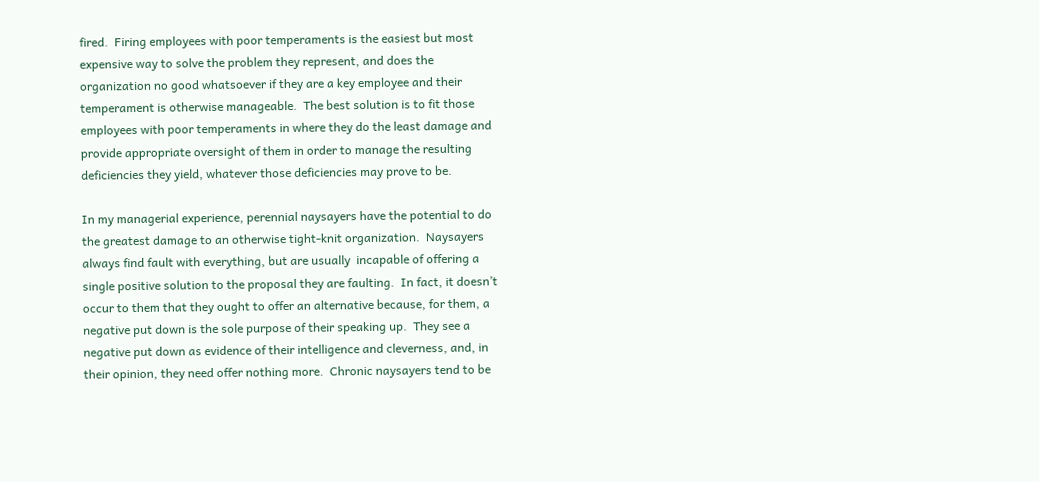fired.  Firing employees with poor temperaments is the easiest but most expensive way to solve the problem they represent, and does the organization no good whatsoever if they are a key employee and their temperament is otherwise manageable.  The best solution is to fit those employees with poor temperaments in where they do the least damage and provide appropriate oversight of them in order to manage the resulting deficiencies they yield, whatever those deficiencies may prove to be.

In my managerial experience, perennial naysayers have the potential to do the greatest damage to an otherwise tight-knit organization.  Naysayers always find fault with everything, but are usually  incapable of offering a single positive solution to the proposal they are faulting.  In fact, it doesn’t occur to them that they ought to offer an alternative because, for them, a negative put down is the sole purpose of their speaking up.  They see a negative put down as evidence of their intelligence and cleverness, and, in their opinion, they need offer nothing more.  Chronic naysayers tend to be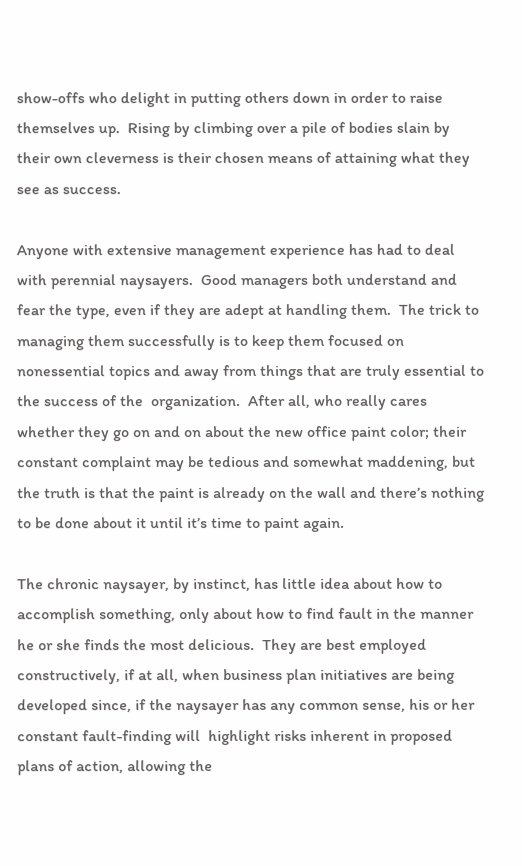show-offs who delight in putting others down in order to raise themselves up.  Rising by climbing over a pile of bodies slain by their own cleverness is their chosen means of attaining what they see as success.

Anyone with extensive management experience has had to deal with perennial naysayers.  Good managers both understand and fear the type, even if they are adept at handling them.  The trick to managing them successfully is to keep them focused on nonessential topics and away from things that are truly essential to the success of the  organization.  After all, who really cares whether they go on and on about the new office paint color; their constant complaint may be tedious and somewhat maddening, but the truth is that the paint is already on the wall and there’s nothing to be done about it until it’s time to paint again.

The chronic naysayer, by instinct, has little idea about how to accomplish something, only about how to find fault in the manner he or she finds the most delicious.  They are best employed constructively, if at all, when business plan initiatives are being developed since, if the naysayer has any common sense, his or her constant fault-finding will  highlight risks inherent in proposed plans of action, allowing the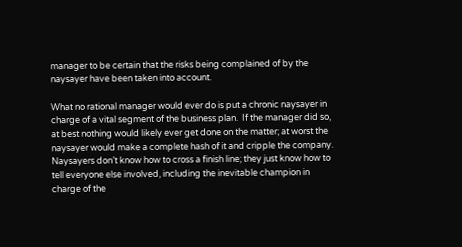manager to be certain that the risks being complained of by the naysayer have been taken into account.

What no rational manager would ever do is put a chronic naysayer in charge of a vital segment of the business plan.  If the manager did so, at best nothing would likely ever get done on the matter; at worst the naysayer would make a complete hash of it and cripple the company.  Naysayers don’t know how to cross a finish line; they just know how to tell everyone else involved, including the inevitable champion in charge of the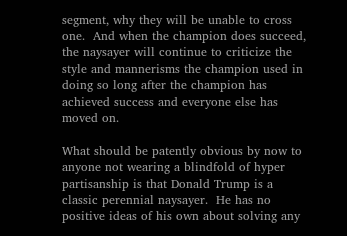segment, why they will be unable to cross one.  And when the champion does succeed, the naysayer will continue to criticize the style and mannerisms the champion used in doing so long after the champion has achieved success and everyone else has moved on.

What should be patently obvious by now to anyone not wearing a blindfold of hyper partisanship is that Donald Trump is a classic perennial naysayer.  He has no positive ideas of his own about solving any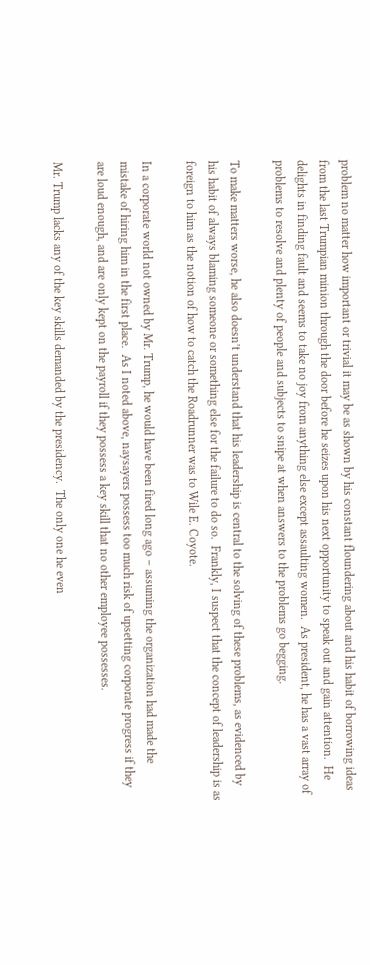problem no matter how important or trivial it may be as shown by his constant floundering about and his habit of borrowing ideas from the last Trumpian minion through the door before he seizes upon his next opportunity to speak out and gain attention.  He delights in finding fault and seems to take no joy from anything else except assaulting women.  As president, he has a vast array of problems to resolve and plenty of people and subjects to snipe at when answers to the problems go begging.

To make matters worse, he also doesn’t understand that his leadership is central to the solving of these problems, as evidenced by his habit of always blaming someone or something else for the failure to do so.  Frankly, I suspect that the concept of leadership is as foreign to him as the notion of how to catch the Roadrunner was to Wile E. Coyote.

In a corporate world not owned by Mr. Trump, he would have been fired long ago – assuming the organization had made the mistake of hiring him in the first place.  As I noted above, naysayers possess too much risk of upsetting corporate progress if they are loud enough, and are only kept on the payroll if they possess a key skill that no other employee possesses.

Mr. Trump lacks any of the key skills demanded by the presidency.  The only one he even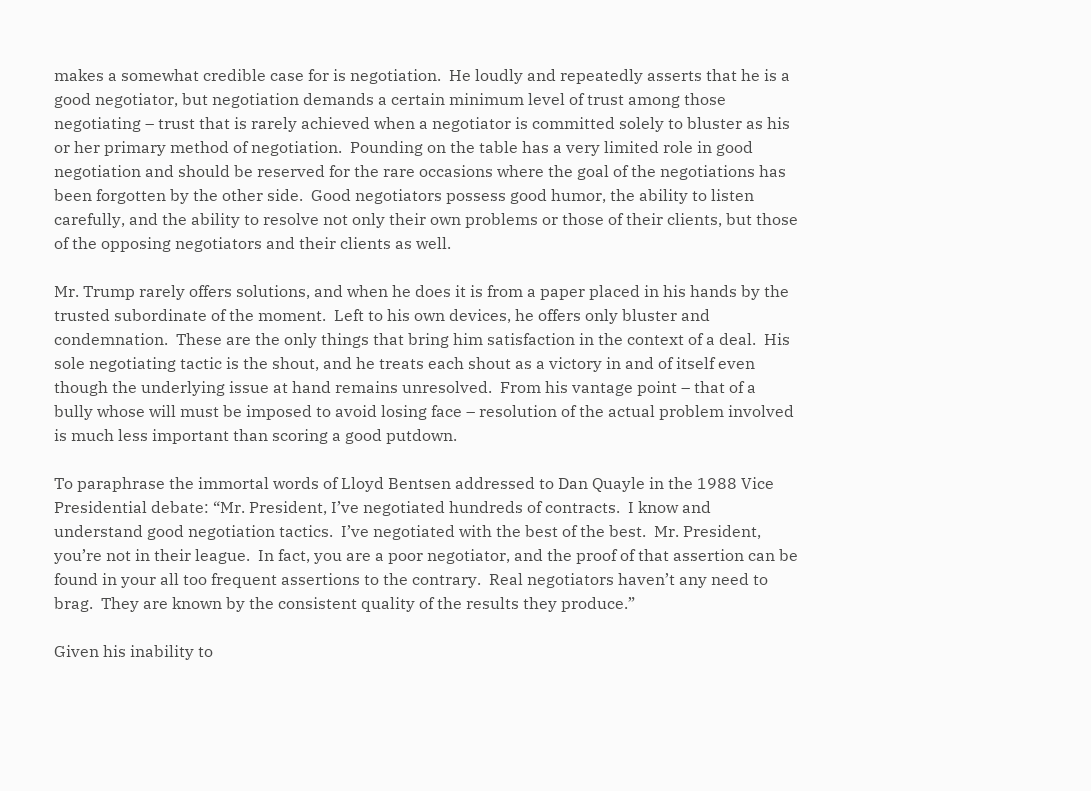makes a somewhat credible case for is negotiation.  He loudly and repeatedly asserts that he is a good negotiator, but negotiation demands a certain minimum level of trust among those negotiating – trust that is rarely achieved when a negotiator is committed solely to bluster as his or her primary method of negotiation.  Pounding on the table has a very limited role in good negotiation and should be reserved for the rare occasions where the goal of the negotiations has been forgotten by the other side.  Good negotiators possess good humor, the ability to listen carefully, and the ability to resolve not only their own problems or those of their clients, but those of the opposing negotiators and their clients as well.

Mr. Trump rarely offers solutions, and when he does it is from a paper placed in his hands by the trusted subordinate of the moment.  Left to his own devices, he offers only bluster and condemnation.  These are the only things that bring him satisfaction in the context of a deal.  His sole negotiating tactic is the shout, and he treats each shout as a victory in and of itself even though the underlying issue at hand remains unresolved.  From his vantage point – that of a bully whose will must be imposed to avoid losing face – resolution of the actual problem involved is much less important than scoring a good putdown.

To paraphrase the immortal words of Lloyd Bentsen addressed to Dan Quayle in the 1988 Vice Presidential debate: “Mr. President, I’ve negotiated hundreds of contracts.  I know and understand good negotiation tactics.  I’ve negotiated with the best of the best.  Mr. President, you’re not in their league.  In fact, you are a poor negotiator, and the proof of that assertion can be found in your all too frequent assertions to the contrary.  Real negotiators haven’t any need to brag.  They are known by the consistent quality of the results they produce.”

Given his inability to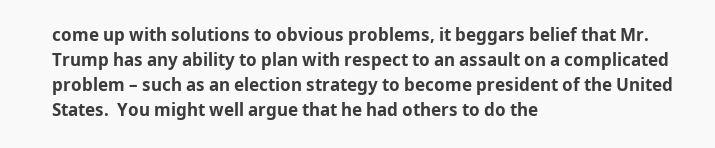come up with solutions to obvious problems, it beggars belief that Mr. Trump has any ability to plan with respect to an assault on a complicated problem – such as an election strategy to become president of the United States.  You might well argue that he had others to do the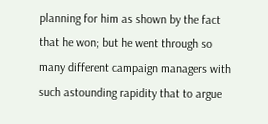planning for him as shown by the fact that he won; but he went through so many different campaign managers with such astounding rapidity that to argue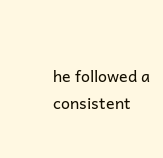he followed a consistent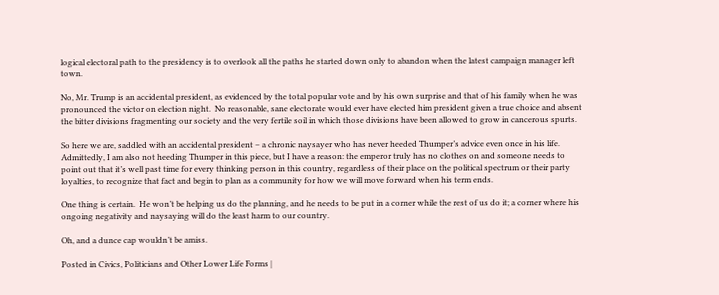logical electoral path to the presidency is to overlook all the paths he started down only to abandon when the latest campaign manager left town.

No, Mr. Trump is an accidental president, as evidenced by the total popular vote and by his own surprise and that of his family when he was pronounced the victor on election night.  No reasonable, sane electorate would ever have elected him president given a true choice and absent the bitter divisions fragmenting our society and the very fertile soil in which those divisions have been allowed to grow in cancerous spurts.

So here we are, saddled with an accidental president – a chronic naysayer who has never heeded Thumper’s advice even once in his life.  Admittedly, I am also not heeding Thumper in this piece, but I have a reason: the emperor truly has no clothes on and someone needs to point out that it’s well past time for every thinking person in this country, regardless of their place on the political spectrum or their party loyalties, to recognize that fact and begin to plan as a community for how we will move forward when his term ends.

One thing is certain.  He won’t be helping us do the planning, and he needs to be put in a corner while the rest of us do it; a corner where his ongoing negativity and naysaying will do the least harm to our country.

Oh, and a dunce cap wouldn’t be amiss.

Posted in Civics, Politicians and Other Lower Life Forms |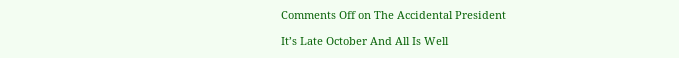Comments Off on The Accidental President

It’s Late October And All Is Well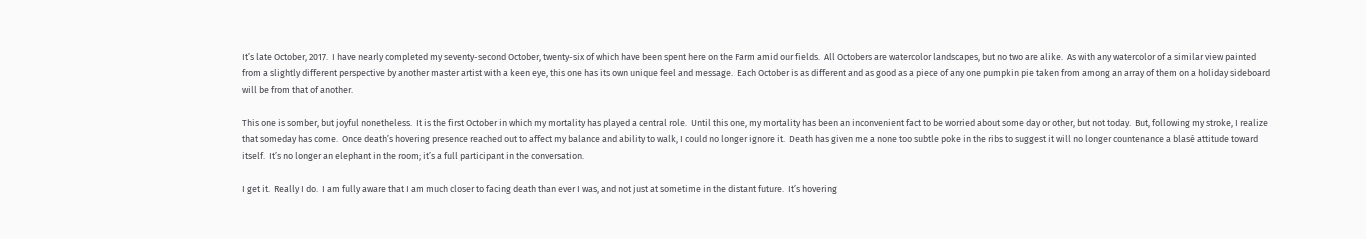It’s late October, 2017.  I have nearly completed my seventy-second October, twenty-six of which have been spent here on the Farm amid our fields.  All Octobers are watercolor landscapes, but no two are alike.  As with any watercolor of a similar view painted from a slightly different perspective by another master artist with a keen eye, this one has its own unique feel and message.  Each October is as different and as good as a piece of any one pumpkin pie taken from among an array of them on a holiday sideboard will be from that of another.

This one is somber, but joyful nonetheless.  It is the first October in which my mortality has played a central role.  Until this one, my mortality has been an inconvenient fact to be worried about some day or other, but not today.  But, following my stroke, I realize that someday has come.  Once death’s hovering presence reached out to affect my balance and ability to walk, I could no longer ignore it.  Death has given me a none too subtle poke in the ribs to suggest it will no longer countenance a blasé attitude toward itself.  It’s no longer an elephant in the room; it’s a full participant in the conversation.

I get it.  Really I do.  I am fully aware that I am much closer to facing death than ever I was, and not just at sometime in the distant future.  It’s hovering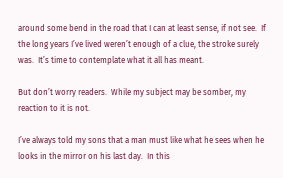around some bend in the road that I can at least sense, if not see.  If the long years I’ve lived weren’t enough of a clue, the stroke surely was.  It’s time to contemplate what it all has meant.

But don’t worry readers.  While my subject may be somber, my reaction to it is not.

I’ve always told my sons that a man must like what he sees when he looks in the mirror on his last day.  In this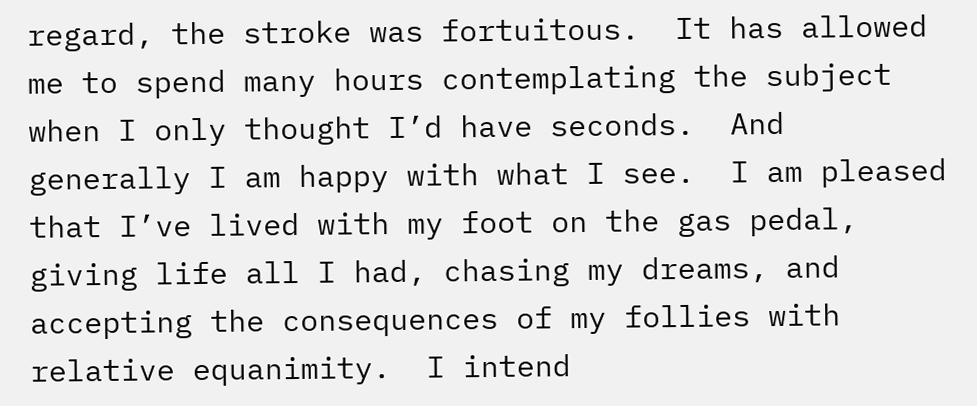regard, the stroke was fortuitous.  It has allowed me to spend many hours contemplating the subject when I only thought I’d have seconds.  And generally I am happy with what I see.  I am pleased that I’ve lived with my foot on the gas pedal, giving life all I had, chasing my dreams, and accepting the consequences of my follies with relative equanimity.  I intend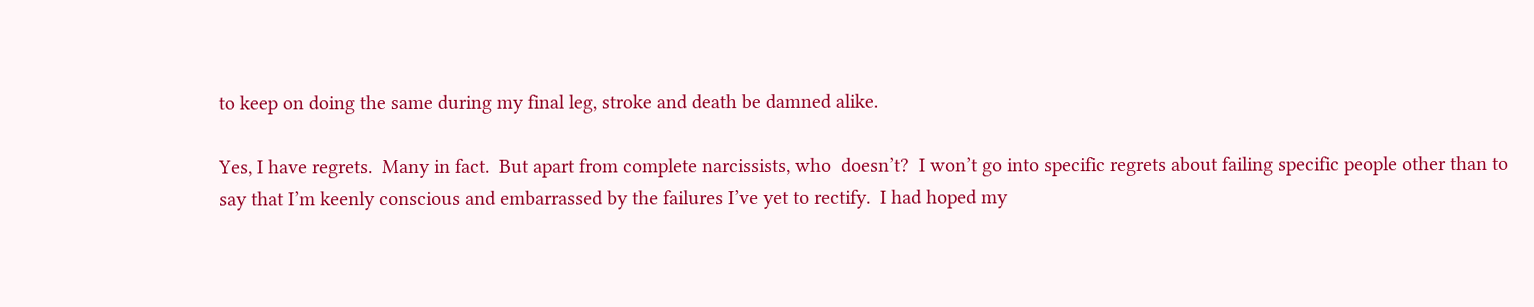to keep on doing the same during my final leg, stroke and death be damned alike.

Yes, I have regrets.  Many in fact.  But apart from complete narcissists, who  doesn’t?  I won’t go into specific regrets about failing specific people other than to say that I’m keenly conscious and embarrassed by the failures I’ve yet to rectify.  I had hoped my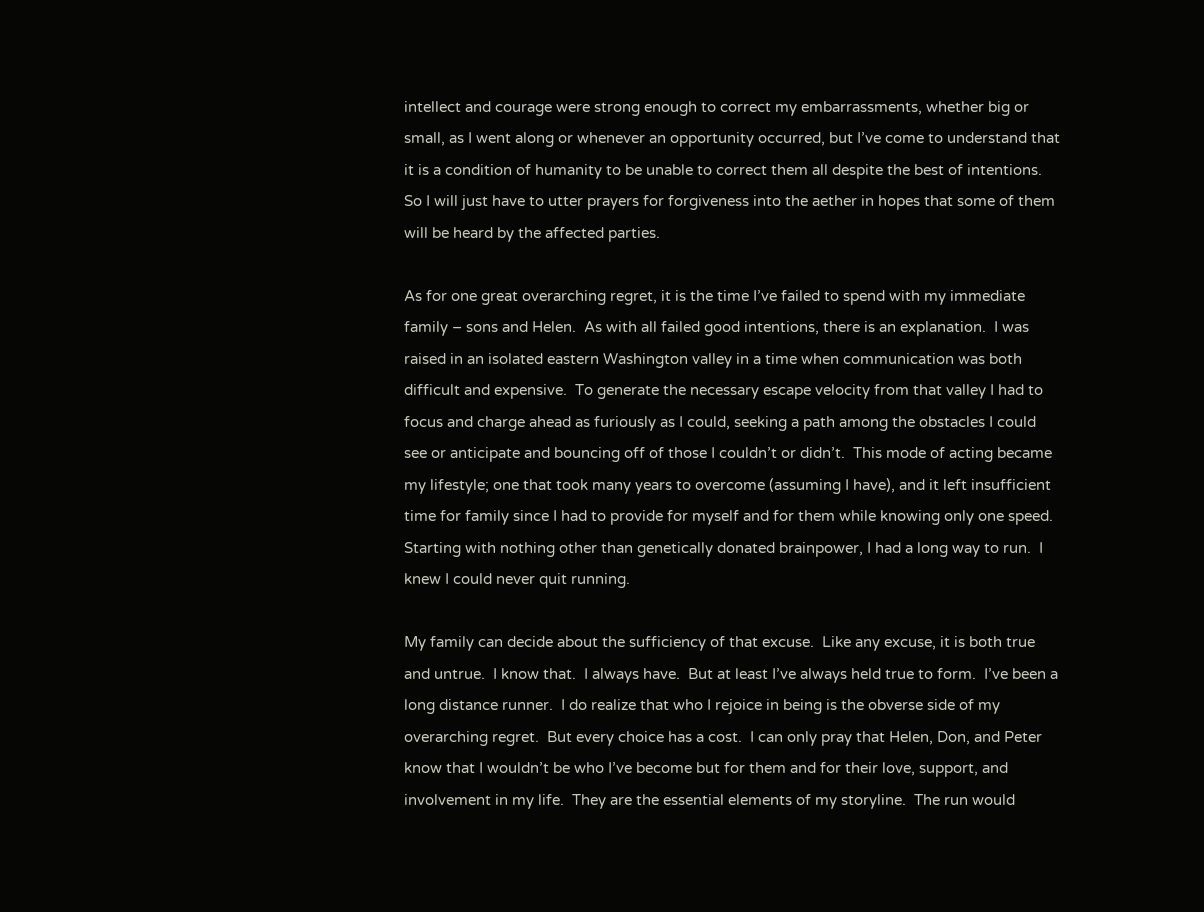intellect and courage were strong enough to correct my embarrassments, whether big or small, as I went along or whenever an opportunity occurred, but I’ve come to understand that it is a condition of humanity to be unable to correct them all despite the best of intentions.  So I will just have to utter prayers for forgiveness into the aether in hopes that some of them will be heard by the affected parties.

As for one great overarching regret, it is the time I’ve failed to spend with my immediate family – sons and Helen.  As with all failed good intentions, there is an explanation.  I was raised in an isolated eastern Washington valley in a time when communication was both difficult and expensive.  To generate the necessary escape velocity from that valley I had to focus and charge ahead as furiously as I could, seeking a path among the obstacles I could see or anticipate and bouncing off of those I couldn’t or didn’t.  This mode of acting became my lifestyle; one that took many years to overcome (assuming I have), and it left insufficient time for family since I had to provide for myself and for them while knowing only one speed.  Starting with nothing other than genetically donated brainpower, I had a long way to run.  I knew I could never quit running.

My family can decide about the sufficiency of that excuse.  Like any excuse, it is both true and untrue.  I know that.  I always have.  But at least I’ve always held true to form.  I’ve been a long distance runner.  I do realize that who I rejoice in being is the obverse side of my overarching regret.  But every choice has a cost.  I can only pray that Helen, Don, and Peter know that I wouldn’t be who I’ve become but for them and for their love, support, and involvement in my life.  They are the essential elements of my storyline.  The run would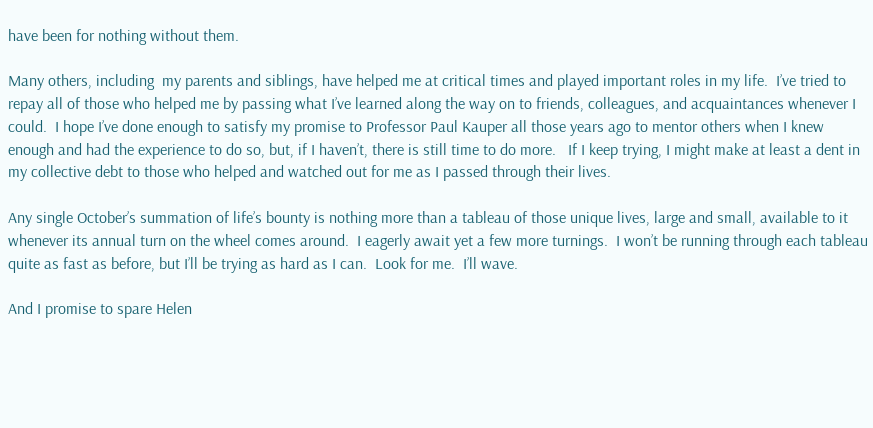have been for nothing without them.

Many others, including  my parents and siblings, have helped me at critical times and played important roles in my life.  I’ve tried to repay all of those who helped me by passing what I’ve learned along the way on to friends, colleagues, and acquaintances whenever I could.  I hope I’ve done enough to satisfy my promise to Professor Paul Kauper all those years ago to mentor others when I knew enough and had the experience to do so, but, if I haven’t, there is still time to do more.   If I keep trying, I might make at least a dent in my collective debt to those who helped and watched out for me as I passed through their lives.

Any single October’s summation of life’s bounty is nothing more than a tableau of those unique lives, large and small, available to it whenever its annual turn on the wheel comes around.  I eagerly await yet a few more turnings.  I won’t be running through each tableau quite as fast as before, but I’ll be trying as hard as I can.  Look for me.  I’ll wave.

And I promise to spare Helen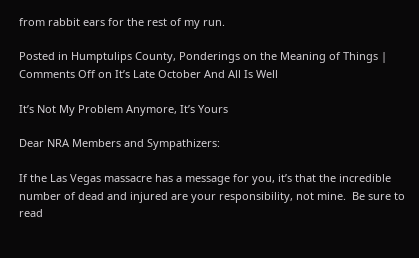from rabbit ears for the rest of my run.

Posted in Humptulips County, Ponderings on the Meaning of Things | Comments Off on It’s Late October And All Is Well

It’s Not My Problem Anymore, It’s Yours

Dear NRA Members and Sympathizers:

If the Las Vegas massacre has a message for you, it’s that the incredible number of dead and injured are your responsibility, not mine.  Be sure to read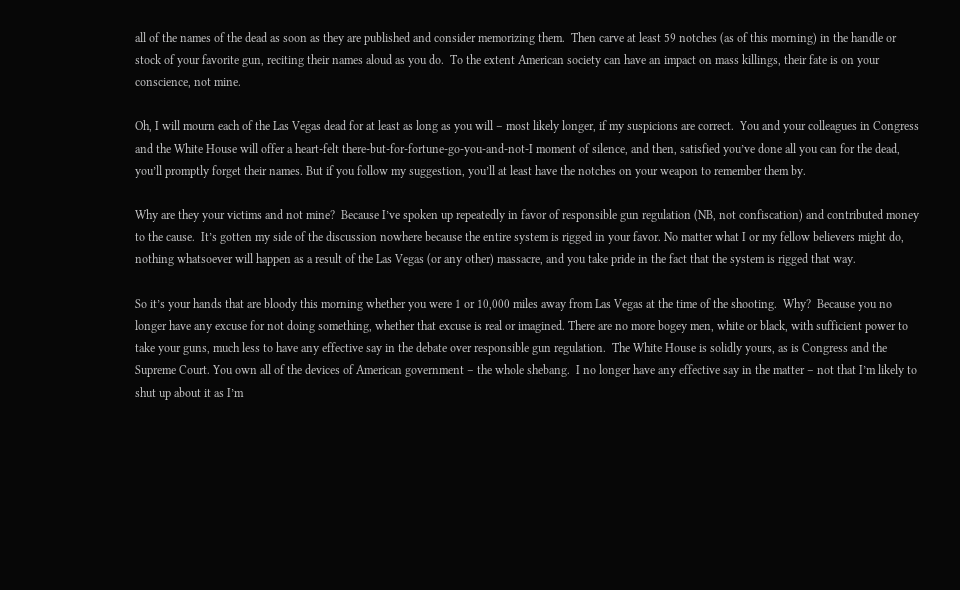all of the names of the dead as soon as they are published and consider memorizing them.  Then carve at least 59 notches (as of this morning) in the handle or stock of your favorite gun, reciting their names aloud as you do.  To the extent American society can have an impact on mass killings, their fate is on your conscience, not mine.

Oh, I will mourn each of the Las Vegas dead for at least as long as you will – most likely longer, if my suspicions are correct.  You and your colleagues in Congress and the White House will offer a heart-felt there-but-for-fortune-go-you-and-not-I moment of silence, and then, satisfied you’ve done all you can for the dead, you’ll promptly forget their names. But if you follow my suggestion, you’ll at least have the notches on your weapon to remember them by.

Why are they your victims and not mine?  Because I’ve spoken up repeatedly in favor of responsible gun regulation (NB, not confiscation) and contributed money to the cause.  It’s gotten my side of the discussion nowhere because the entire system is rigged in your favor. No matter what I or my fellow believers might do, nothing whatsoever will happen as a result of the Las Vegas (or any other) massacre, and you take pride in the fact that the system is rigged that way.

So it’s your hands that are bloody this morning whether you were 1 or 10,000 miles away from Las Vegas at the time of the shooting.  Why?  Because you no longer have any excuse for not doing something, whether that excuse is real or imagined. There are no more bogey men, white or black, with sufficient power to take your guns, much less to have any effective say in the debate over responsible gun regulation.  The White House is solidly yours, as is Congress and the Supreme Court. You own all of the devices of American government – the whole shebang.  I no longer have any effective say in the matter – not that I’m likely to shut up about it as I’m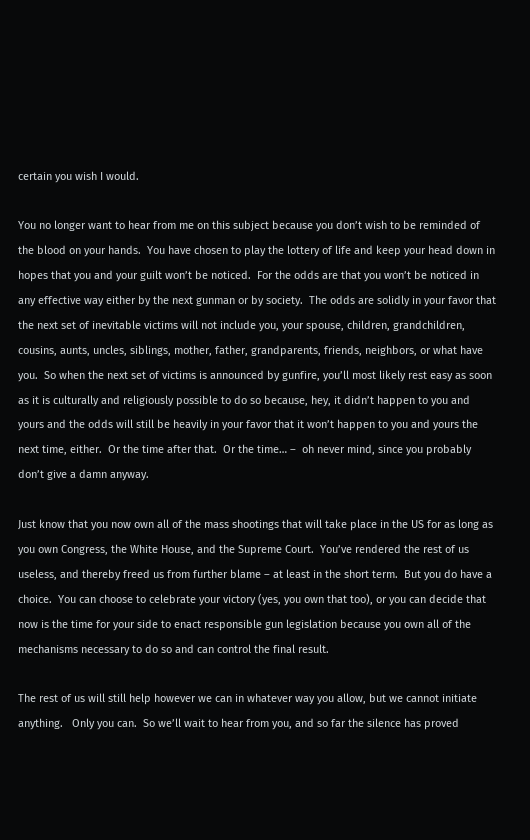certain you wish I would.

You no longer want to hear from me on this subject because you don’t wish to be reminded of the blood on your hands.  You have chosen to play the lottery of life and keep your head down in hopes that you and your guilt won’t be noticed.  For the odds are that you won’t be noticed in any effective way either by the next gunman or by society.  The odds are solidly in your favor that the next set of inevitable victims will not include you, your spouse, children, grandchildren, cousins, aunts, uncles, siblings, mother, father, grandparents, friends, neighbors, or what have you.  So when the next set of victims is announced by gunfire, you’ll most likely rest easy as soon as it is culturally and religiously possible to do so because, hey, it didn’t happen to you and yours and the odds will still be heavily in your favor that it won’t happen to you and yours the next time, either.  Or the time after that.  Or the time… –  oh never mind, since you probably don’t give a damn anyway.

Just know that you now own all of the mass shootings that will take place in the US for as long as you own Congress, the White House, and the Supreme Court.  You’ve rendered the rest of us useless, and thereby freed us from further blame – at least in the short term.  But you do have a choice.  You can choose to celebrate your victory (yes, you own that too), or you can decide that now is the time for your side to enact responsible gun legislation because you own all of the mechanisms necessary to do so and can control the final result.

The rest of us will still help however we can in whatever way you allow, but we cannot initiate anything.   Only you can.  So we’ll wait to hear from you, and so far the silence has proved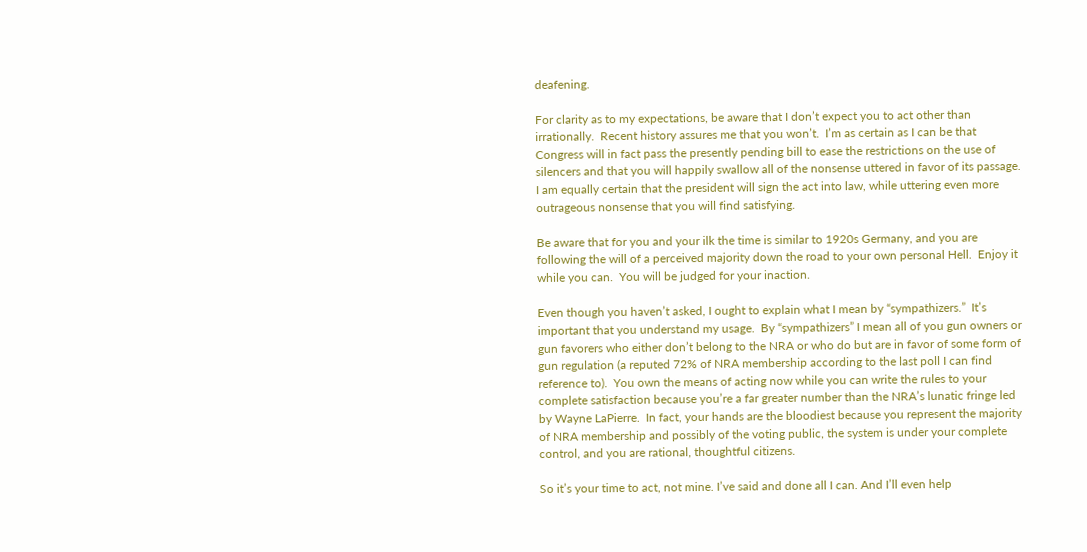deafening.

For clarity as to my expectations, be aware that I don’t expect you to act other than irrationally.  Recent history assures me that you won’t.  I’m as certain as I can be that Congress will in fact pass the presently pending bill to ease the restrictions on the use of silencers and that you will happily swallow all of the nonsense uttered in favor of its passage.  I am equally certain that the president will sign the act into law, while uttering even more outrageous nonsense that you will find satisfying.

Be aware that for you and your ilk the time is similar to 1920s Germany, and you are following the will of a perceived majority down the road to your own personal Hell.  Enjoy it while you can.  You will be judged for your inaction.

Even though you haven’t asked, I ought to explain what I mean by “sympathizers.”  It’s important that you understand my usage.  By “sympathizers” I mean all of you gun owners or gun favorers who either don’t belong to the NRA or who do but are in favor of some form of gun regulation (a reputed 72% of NRA membership according to the last poll I can find reference to).  You own the means of acting now while you can write the rules to your complete satisfaction because you’re a far greater number than the NRA’s lunatic fringe led by Wayne LaPierre.  In fact, your hands are the bloodiest because you represent the majority of NRA membership and possibly of the voting public, the system is under your complete control, and you are rational, thoughtful citizens.

So it’s your time to act, not mine. I’ve said and done all I can. And I’ll even help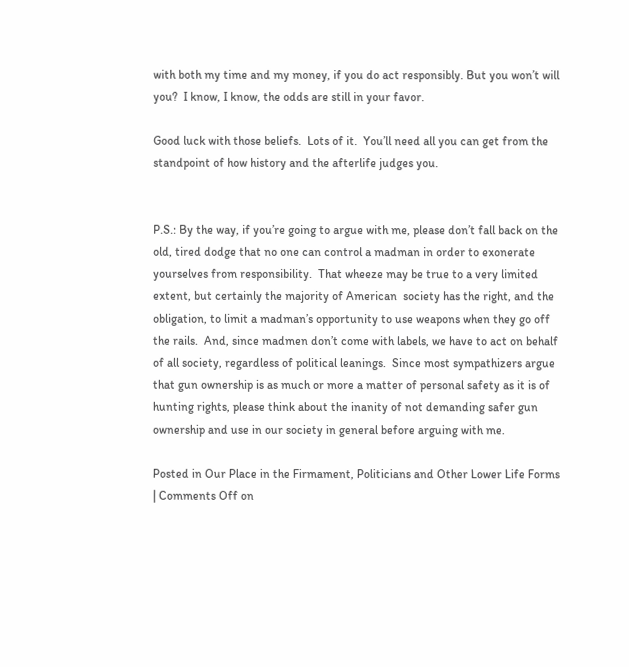with both my time and my money, if you do act responsibly. But you won’t will you?  I know, I know, the odds are still in your favor.

Good luck with those beliefs.  Lots of it.  You’ll need all you can get from the standpoint of how history and the afterlife judges you.


P.S.: By the way, if you’re going to argue with me, please don’t fall back on the old, tired dodge that no one can control a madman in order to exonerate yourselves from responsibility.  That wheeze may be true to a very limited extent, but certainly the majority of American  society has the right, and the obligation, to limit a madman’s opportunity to use weapons when they go off the rails.  And, since madmen don’t come with labels, we have to act on behalf of all society, regardless of political leanings.  Since most sympathizers argue that gun ownership is as much or more a matter of personal safety as it is of hunting rights, please think about the inanity of not demanding safer gun ownership and use in our society in general before arguing with me.

Posted in Our Place in the Firmament, Politicians and Other Lower Life Forms | Comments Off on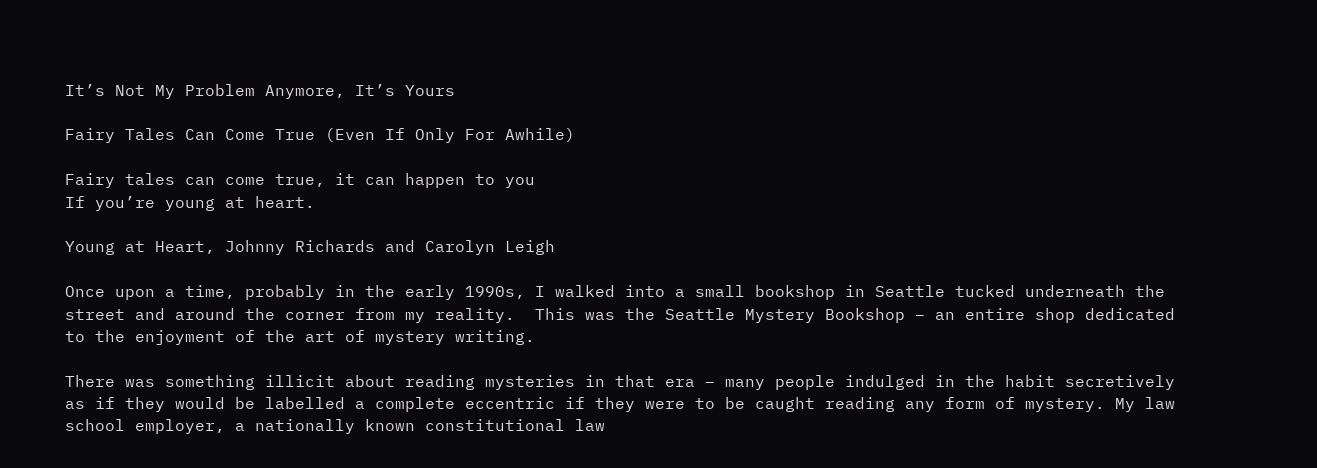It’s Not My Problem Anymore, It’s Yours

Fairy Tales Can Come True (Even If Only For Awhile)

Fairy tales can come true, it can happen to you
If you’re young at heart.

Young at Heart, Johnny Richards and Carolyn Leigh

Once upon a time, probably in the early 1990s, I walked into a small bookshop in Seattle tucked underneath the street and around the corner from my reality.  This was the Seattle Mystery Bookshop – an entire shop dedicated to the enjoyment of the art of mystery writing.

There was something illicit about reading mysteries in that era – many people indulged in the habit secretively as if they would be labelled a complete eccentric if they were to be caught reading any form of mystery. My law school employer, a nationally known constitutional law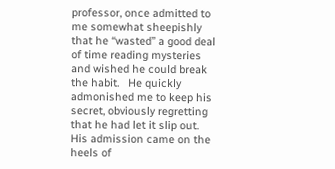professor, once admitted to me somewhat sheepishly that he “wasted” a good deal of time reading mysteries and wished he could break the habit.   He quickly admonished me to keep his secret, obviously regretting that he had let it slip out.  His admission came on the heels of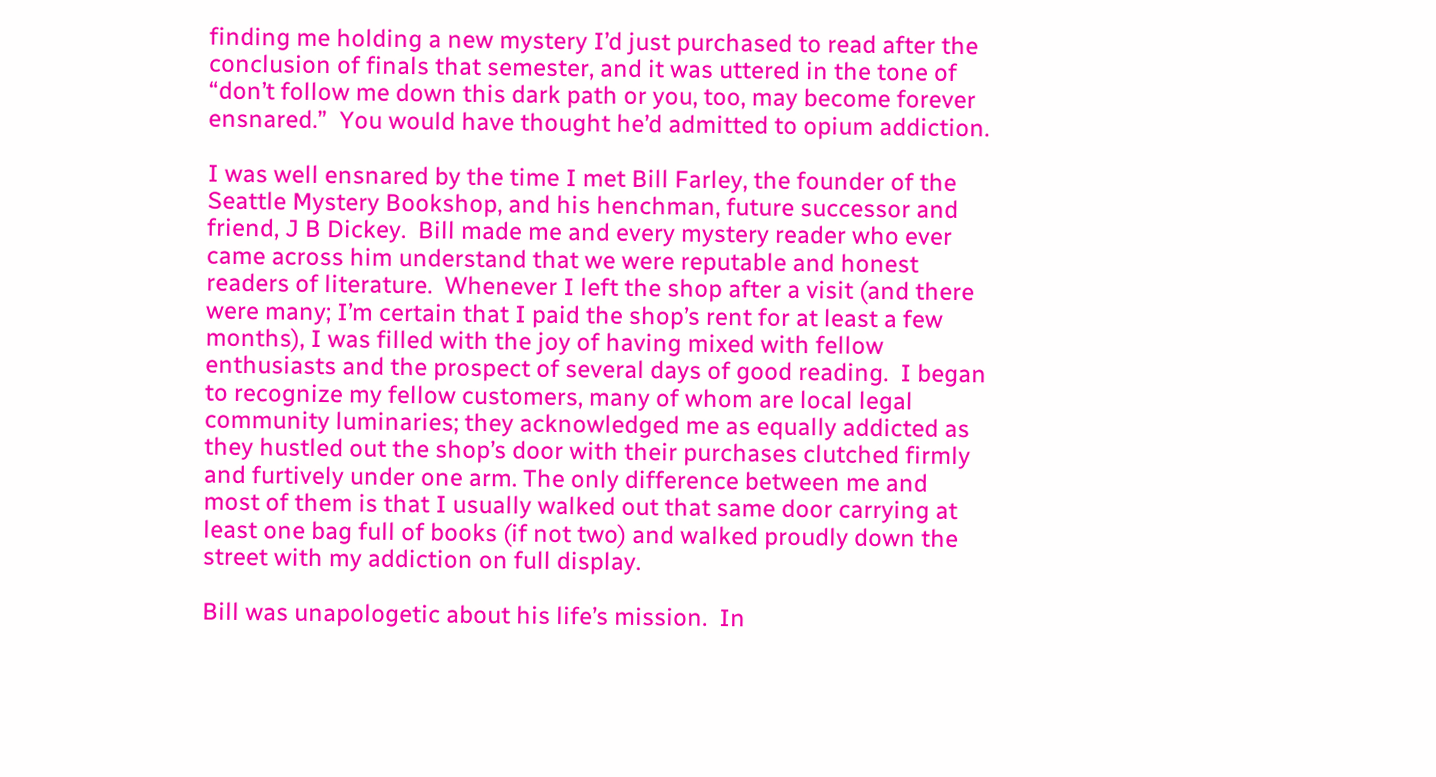finding me holding a new mystery I’d just purchased to read after the conclusion of finals that semester, and it was uttered in the tone of “don’t follow me down this dark path or you, too, may become forever ensnared.”  You would have thought he’d admitted to opium addiction.

I was well ensnared by the time I met Bill Farley, the founder of the Seattle Mystery Bookshop, and his henchman, future successor and friend, J B Dickey.  Bill made me and every mystery reader who ever came across him understand that we were reputable and honest readers of literature.  Whenever I left the shop after a visit (and there were many; I’m certain that I paid the shop’s rent for at least a few months), I was filled with the joy of having mixed with fellow enthusiasts and the prospect of several days of good reading.  I began to recognize my fellow customers, many of whom are local legal community luminaries; they acknowledged me as equally addicted as they hustled out the shop’s door with their purchases clutched firmly and furtively under one arm. The only difference between me and most of them is that I usually walked out that same door carrying at least one bag full of books (if not two) and walked proudly down the street with my addiction on full display.

Bill was unapologetic about his life’s mission.  In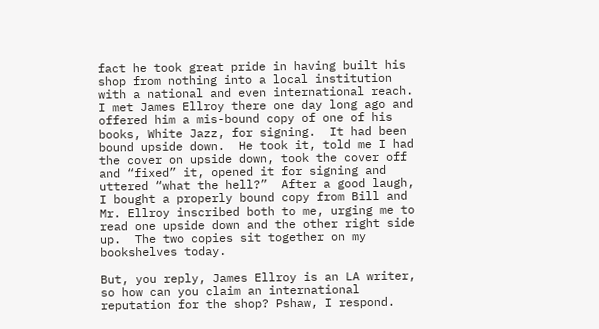fact he took great pride in having built his shop from nothing into a local institution with a national and even international reach. I met James Ellroy there one day long ago and offered him a mis-bound copy of one of his books, White Jazz, for signing.  It had been bound upside down.  He took it, told me I had the cover on upside down, took the cover off and “fixed” it, opened it for signing and uttered “what the hell?”  After a good laugh, I bought a properly bound copy from Bill and Mr. Ellroy inscribed both to me, urging me to read one upside down and the other right side up.  The two copies sit together on my bookshelves today.

But, you reply, James Ellroy is an LA writer, so how can you claim an international reputation for the shop? Pshaw, I respond.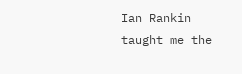Ian Rankin taught me the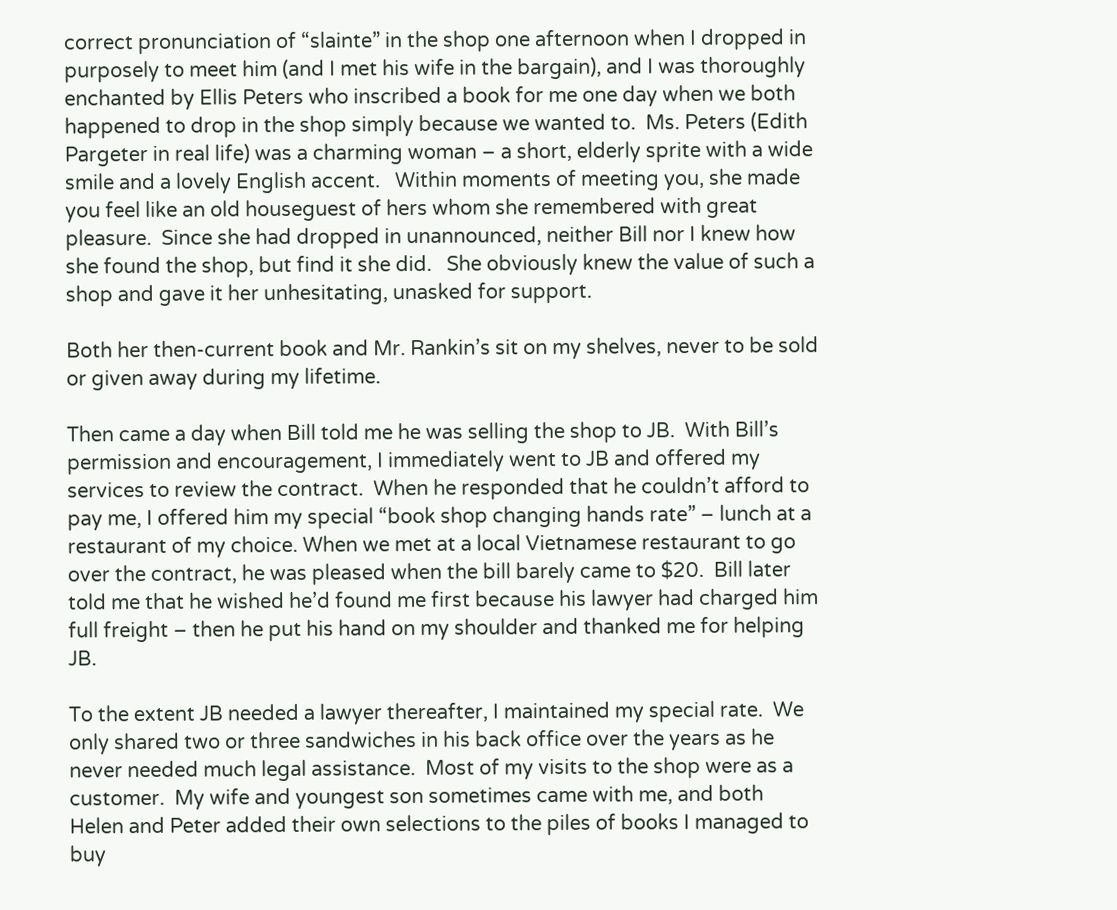correct pronunciation of “slainte” in the shop one afternoon when I dropped in purposely to meet him (and I met his wife in the bargain), and I was thoroughly enchanted by Ellis Peters who inscribed a book for me one day when we both happened to drop in the shop simply because we wanted to.  Ms. Peters (Edith Pargeter in real life) was a charming woman – a short, elderly sprite with a wide smile and a lovely English accent.   Within moments of meeting you, she made you feel like an old houseguest of hers whom she remembered with great pleasure.  Since she had dropped in unannounced, neither Bill nor I knew how she found the shop, but find it she did.   She obviously knew the value of such a shop and gave it her unhesitating, unasked for support.

Both her then-current book and Mr. Rankin’s sit on my shelves, never to be sold or given away during my lifetime.

Then came a day when Bill told me he was selling the shop to JB.  With Bill’s permission and encouragement, I immediately went to JB and offered my services to review the contract.  When he responded that he couldn’t afford to pay me, I offered him my special “book shop changing hands rate” – lunch at a restaurant of my choice. When we met at a local Vietnamese restaurant to go over the contract, he was pleased when the bill barely came to $20.  Bill later told me that he wished he’d found me first because his lawyer had charged him full freight – then he put his hand on my shoulder and thanked me for helping JB.

To the extent JB needed a lawyer thereafter, I maintained my special rate.  We only shared two or three sandwiches in his back office over the years as he never needed much legal assistance.  Most of my visits to the shop were as a customer.  My wife and youngest son sometimes came with me, and both Helen and Peter added their own selections to the piles of books I managed to buy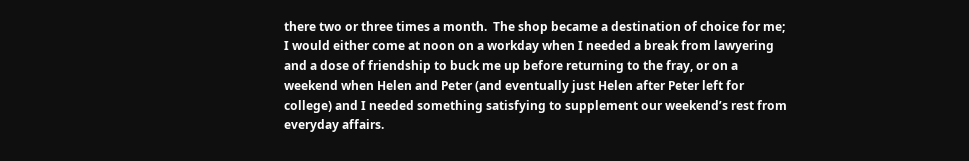there two or three times a month.  The shop became a destination of choice for me; I would either come at noon on a workday when I needed a break from lawyering and a dose of friendship to buck me up before returning to the fray, or on a weekend when Helen and Peter (and eventually just Helen after Peter left for college) and I needed something satisfying to supplement our weekend’s rest from everyday affairs.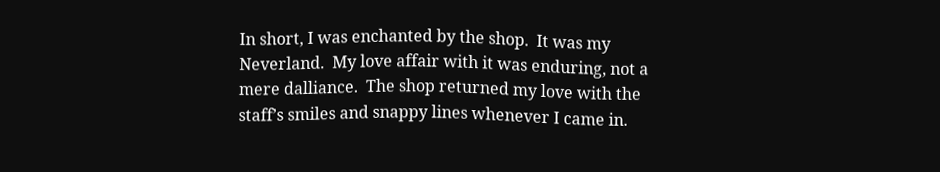In short, I was enchanted by the shop.  It was my Neverland.  My love affair with it was enduring, not a mere dalliance.  The shop returned my love with the staff’s smiles and snappy lines whenever I came in.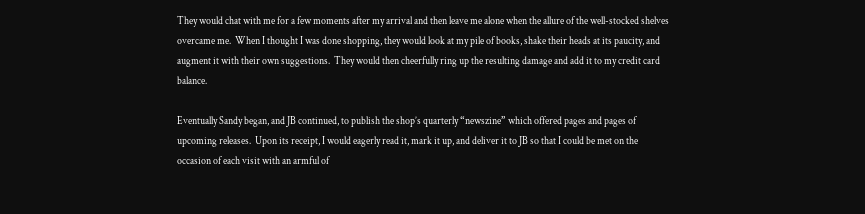They would chat with me for a few moments after my arrival and then leave me alone when the allure of the well-stocked shelves overcame me.  When I thought I was done shopping, they would look at my pile of books, shake their heads at its paucity, and augment it with their own suggestions.  They would then cheerfully ring up the resulting damage and add it to my credit card balance.

Eventually Sandy began, and JB continued, to publish the shop’s quarterly “newszine” which offered pages and pages of upcoming releases.  Upon its receipt, I would eagerly read it, mark it up, and deliver it to JB so that I could be met on the occasion of each visit with an armful of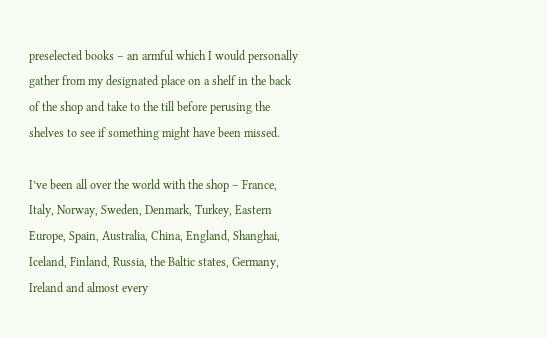preselected books – an armful which I would personally gather from my designated place on a shelf in the back of the shop and take to the till before perusing the shelves to see if something might have been missed.

I’ve been all over the world with the shop – France, Italy, Norway, Sweden, Denmark, Turkey, Eastern Europe, Spain, Australia, China, England, Shanghai, Iceland, Finland, Russia, the Baltic states, Germany, Ireland and almost every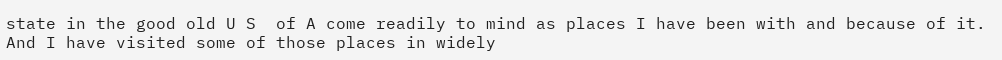state in the good old U S  of A come readily to mind as places I have been with and because of it.  And I have visited some of those places in widely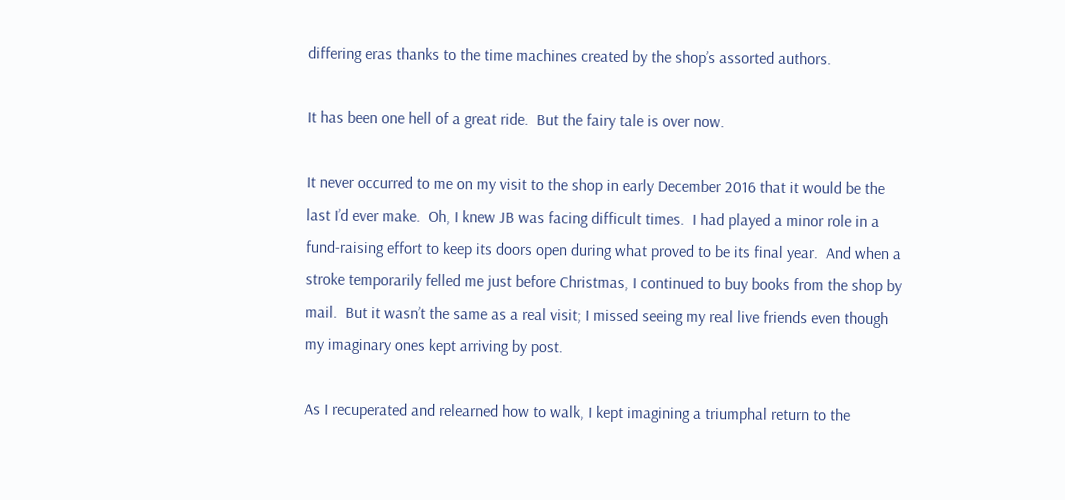differing eras thanks to the time machines created by the shop’s assorted authors.

It has been one hell of a great ride.  But the fairy tale is over now.

It never occurred to me on my visit to the shop in early December 2016 that it would be the last I’d ever make.  Oh, I knew JB was facing difficult times.  I had played a minor role in a fund-raising effort to keep its doors open during what proved to be its final year.  And when a stroke temporarily felled me just before Christmas, I continued to buy books from the shop by mail.  But it wasn’t the same as a real visit; I missed seeing my real live friends even though my imaginary ones kept arriving by post.

As I recuperated and relearned how to walk, I kept imagining a triumphal return to the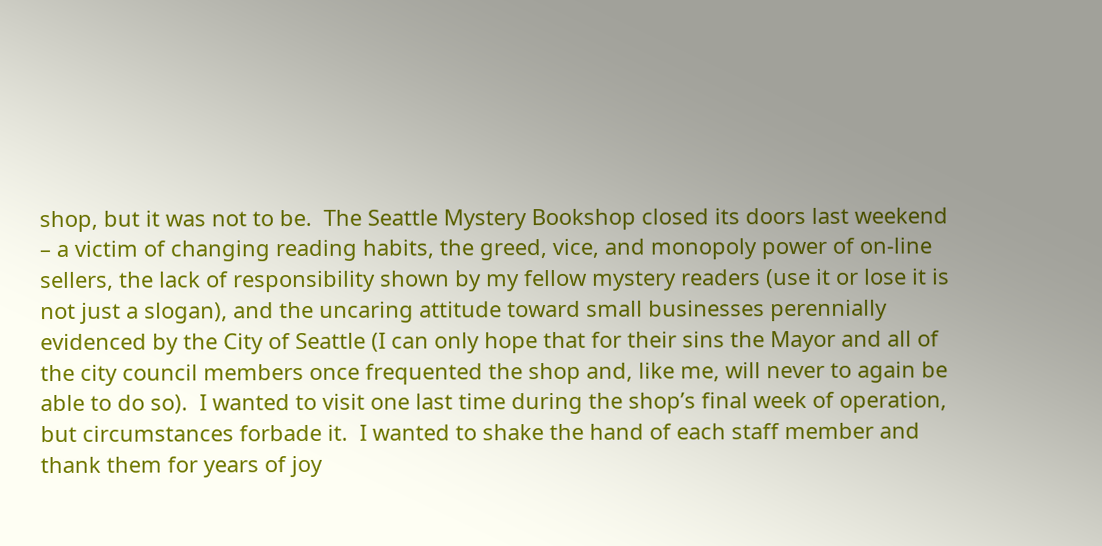shop, but it was not to be.  The Seattle Mystery Bookshop closed its doors last weekend – a victim of changing reading habits, the greed, vice, and monopoly power of on-line sellers, the lack of responsibility shown by my fellow mystery readers (use it or lose it is not just a slogan), and the uncaring attitude toward small businesses perennially evidenced by the City of Seattle (I can only hope that for their sins the Mayor and all of the city council members once frequented the shop and, like me, will never to again be able to do so).  I wanted to visit one last time during the shop’s final week of operation, but circumstances forbade it.  I wanted to shake the hand of each staff member and thank them for years of joy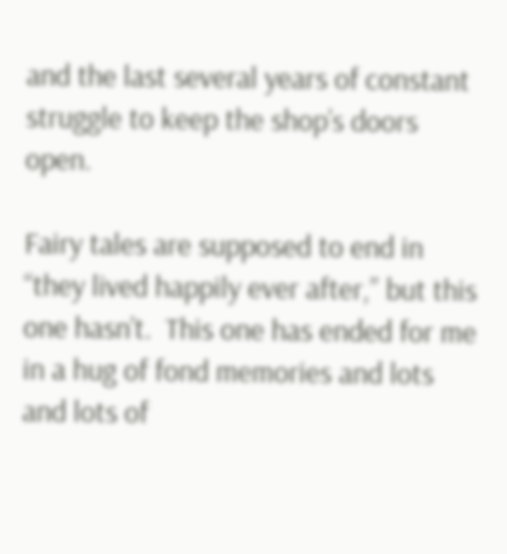and the last several years of constant struggle to keep the shop’s doors open.

Fairy tales are supposed to end in “they lived happily ever after,” but this one hasn’t.  This one has ended for me in a hug of fond memories and lots and lots of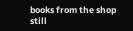books from the shop still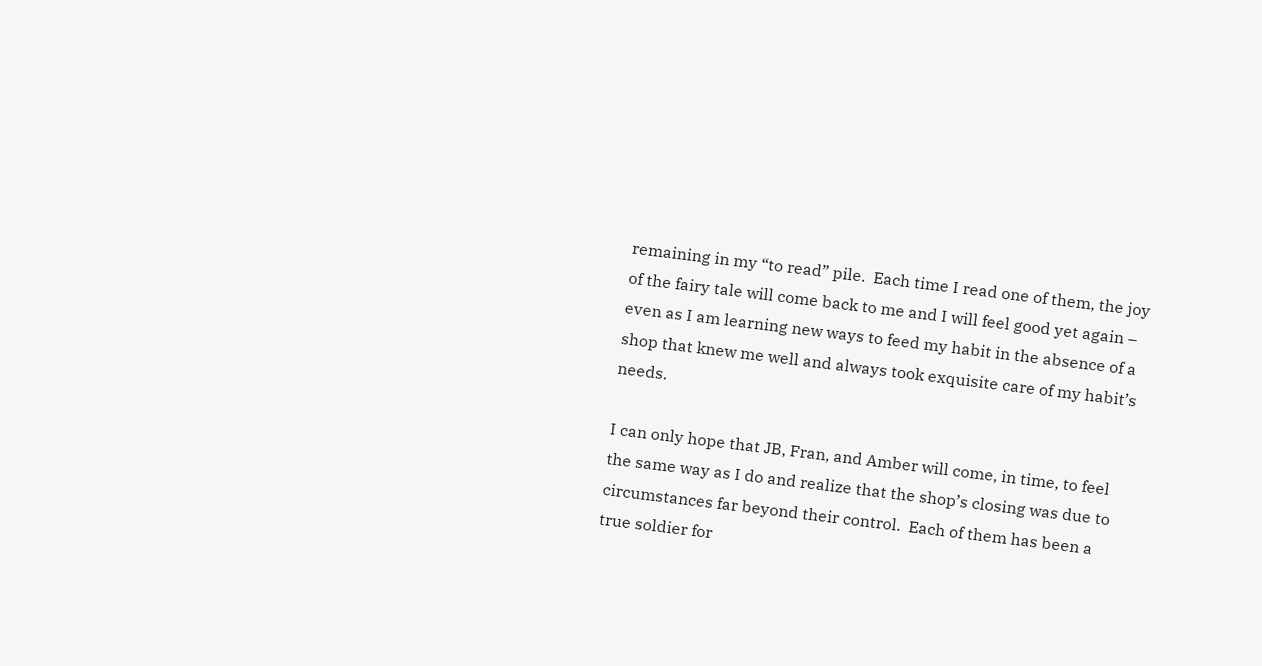remaining in my “to read” pile.  Each time I read one of them, the joy of the fairy tale will come back to me and I will feel good yet again – even as I am learning new ways to feed my habit in the absence of a shop that knew me well and always took exquisite care of my habit’s needs.

I can only hope that JB, Fran, and Amber will come, in time, to feel the same way as I do and realize that the shop’s closing was due to circumstances far beyond their control.  Each of them has been a true soldier for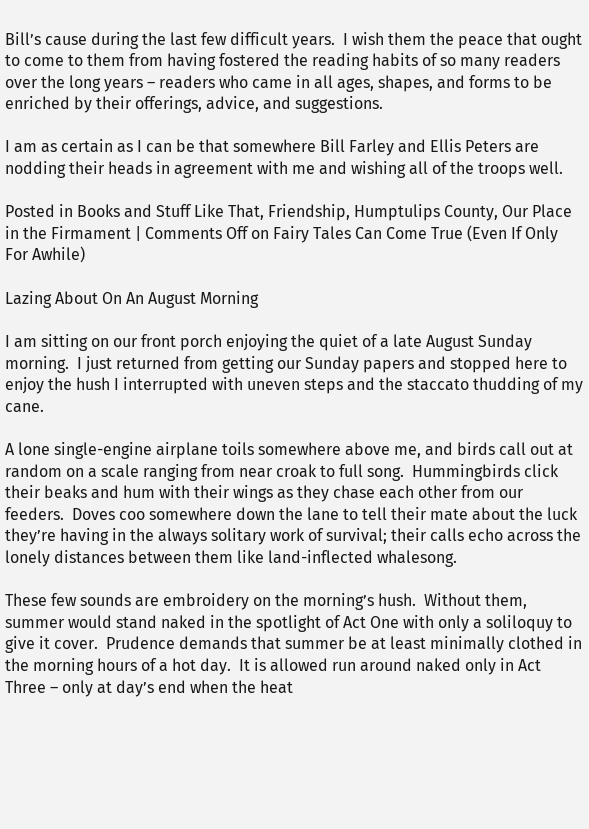Bill’s cause during the last few difficult years.  I wish them the peace that ought to come to them from having fostered the reading habits of so many readers over the long years – readers who came in all ages, shapes, and forms to be enriched by their offerings, advice, and suggestions.

I am as certain as I can be that somewhere Bill Farley and Ellis Peters are nodding their heads in agreement with me and wishing all of the troops well.

Posted in Books and Stuff Like That, Friendship, Humptulips County, Our Place in the Firmament | Comments Off on Fairy Tales Can Come True (Even If Only For Awhile)

Lazing About On An August Morning

I am sitting on our front porch enjoying the quiet of a late August Sunday morning.  I just returned from getting our Sunday papers and stopped here to enjoy the hush I interrupted with uneven steps and the staccato thudding of my cane.

A lone single-engine airplane toils somewhere above me, and birds call out at random on a scale ranging from near croak to full song.  Hummingbirds click their beaks and hum with their wings as they chase each other from our feeders.  Doves coo somewhere down the lane to tell their mate about the luck they’re having in the always solitary work of survival; their calls echo across the lonely distances between them like land-inflected whalesong.

These few sounds are embroidery on the morning’s hush.  Without them, summer would stand naked in the spotlight of Act One with only a soliloquy to give it cover.  Prudence demands that summer be at least minimally clothed in the morning hours of a hot day.  It is allowed run around naked only in Act Three – only at day’s end when the heat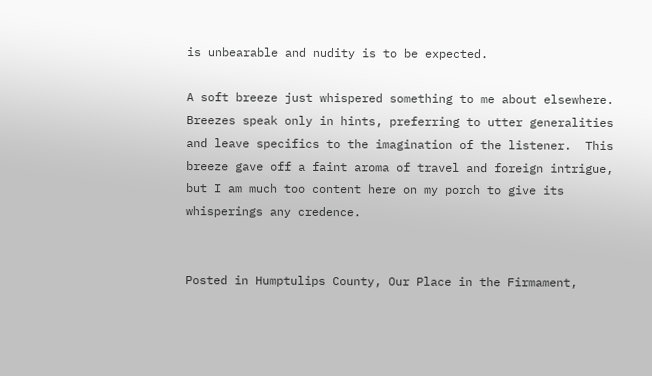is unbearable and nudity is to be expected.

A soft breeze just whispered something to me about elsewhere.  Breezes speak only in hints, preferring to utter generalities and leave specifics to the imagination of the listener.  This breeze gave off a faint aroma of travel and foreign intrigue, but I am much too content here on my porch to give its whisperings any credence.


Posted in Humptulips County, Our Place in the Firmament,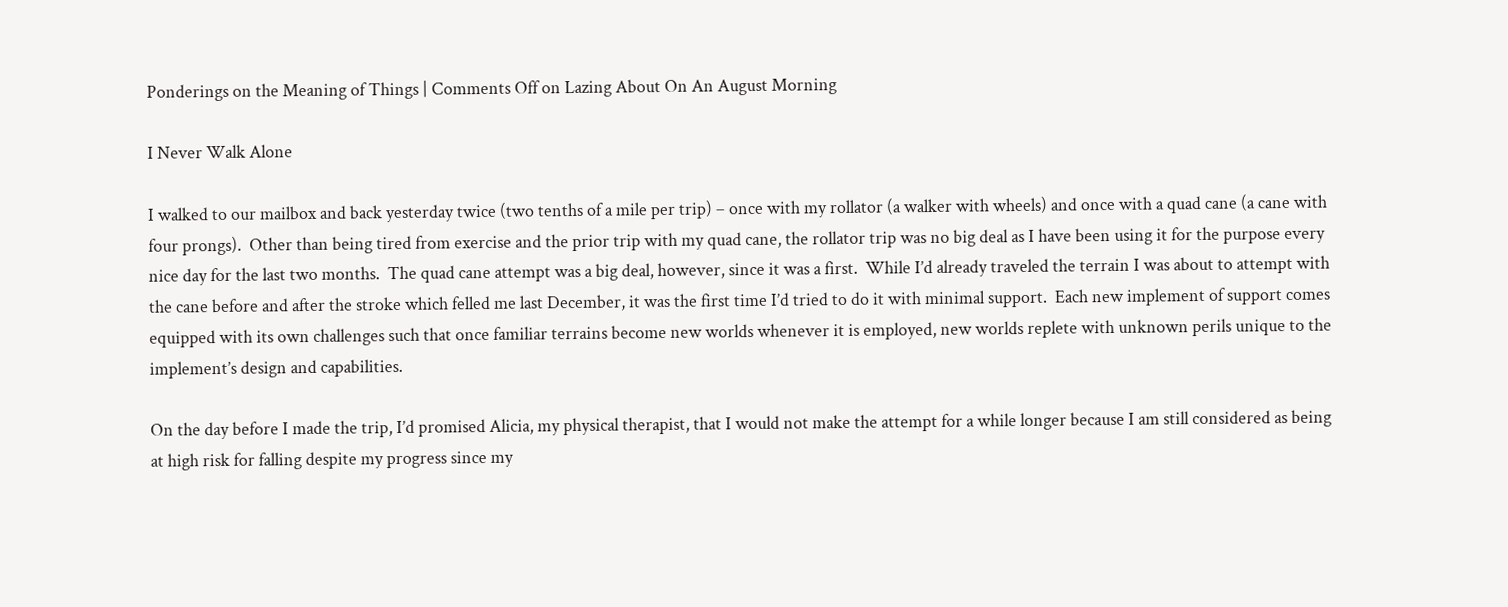Ponderings on the Meaning of Things | Comments Off on Lazing About On An August Morning

I Never Walk Alone

I walked to our mailbox and back yesterday twice (two tenths of a mile per trip) – once with my rollator (a walker with wheels) and once with a quad cane (a cane with four prongs).  Other than being tired from exercise and the prior trip with my quad cane, the rollator trip was no big deal as I have been using it for the purpose every nice day for the last two months.  The quad cane attempt was a big deal, however, since it was a first.  While I’d already traveled the terrain I was about to attempt with the cane before and after the stroke which felled me last December, it was the first time I’d tried to do it with minimal support.  Each new implement of support comes equipped with its own challenges such that once familiar terrains become new worlds whenever it is employed, new worlds replete with unknown perils unique to the implement’s design and capabilities.

On the day before I made the trip, I’d promised Alicia, my physical therapist, that I would not make the attempt for a while longer because I am still considered as being at high risk for falling despite my progress since my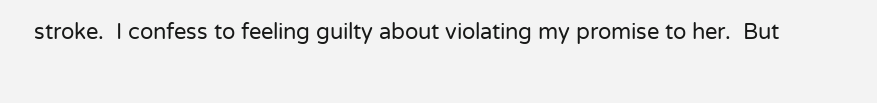stroke.  I confess to feeling guilty about violating my promise to her.  But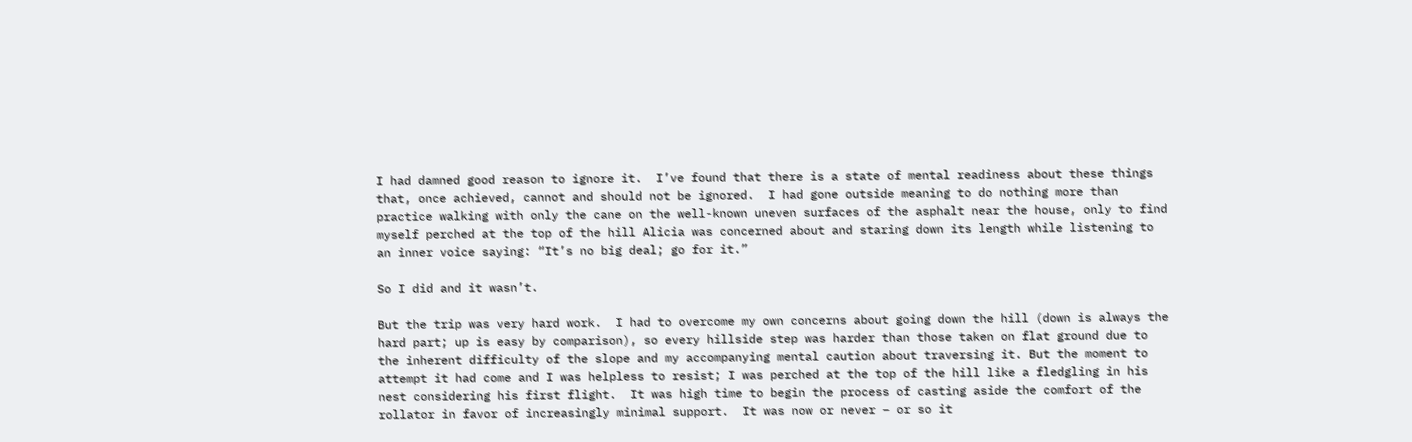I had damned good reason to ignore it.  I’ve found that there is a state of mental readiness about these things that, once achieved, cannot and should not be ignored.  I had gone outside meaning to do nothing more than practice walking with only the cane on the well-known uneven surfaces of the asphalt near the house, only to find myself perched at the top of the hill Alicia was concerned about and staring down its length while listening to an inner voice saying: “It’s no big deal; go for it.”

So I did and it wasn’t.

But the trip was very hard work.  I had to overcome my own concerns about going down the hill (down is always the hard part; up is easy by comparison), so every hillside step was harder than those taken on flat ground due to the inherent difficulty of the slope and my accompanying mental caution about traversing it. But the moment to attempt it had come and I was helpless to resist; I was perched at the top of the hill like a fledgling in his nest considering his first flight.  It was high time to begin the process of casting aside the comfort of the rollator in favor of increasingly minimal support.  It was now or never – or so it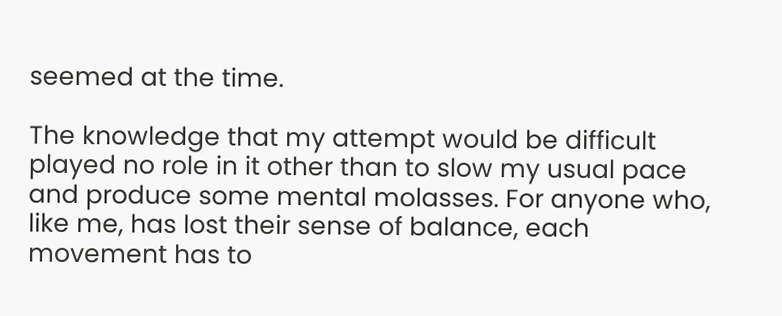seemed at the time.

The knowledge that my attempt would be difficult played no role in it other than to slow my usual pace and produce some mental molasses. For anyone who, like me, has lost their sense of balance, each movement has to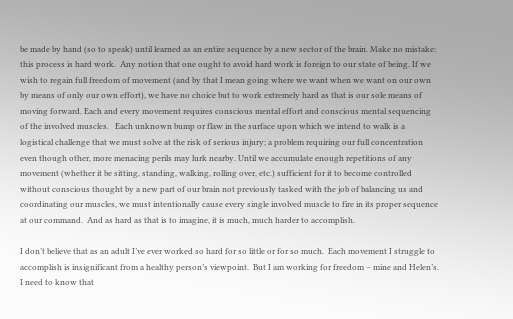be made by hand (so to speak) until learned as an entire sequence by a new sector of the brain. Make no mistake: this process is hard work.  Any notion that one ought to avoid hard work is foreign to our state of being. If we wish to regain full freedom of movement (and by that I mean going where we want when we want on our own by means of only our own effort), we have no choice but to work extremely hard as that is our sole means of moving forward. Each and every movement requires conscious mental effort and conscious mental sequencing of the involved muscles.   Each unknown bump or flaw in the surface upon which we intend to walk is a logistical challenge that we must solve at the risk of serious injury; a problem requiring our full concentration even though other, more menacing perils may lurk nearby. Until we accumulate enough repetitions of any movement (whether it be sitting, standing, walking, rolling over, etc.) sufficient for it to become controlled without conscious thought by a new part of our brain not previously tasked with the job of balancing us and coordinating our muscles, we must intentionally cause every single involved muscle to fire in its proper sequence at our command.  And as hard as that is to imagine, it is much, much harder to accomplish.

I don’t believe that as an adult I’ve ever worked so hard for so little or for so much.  Each movement I struggle to accomplish is insignificant from a healthy person’s viewpoint.  But I am working for freedom – mine and Helen’s.  I need to know that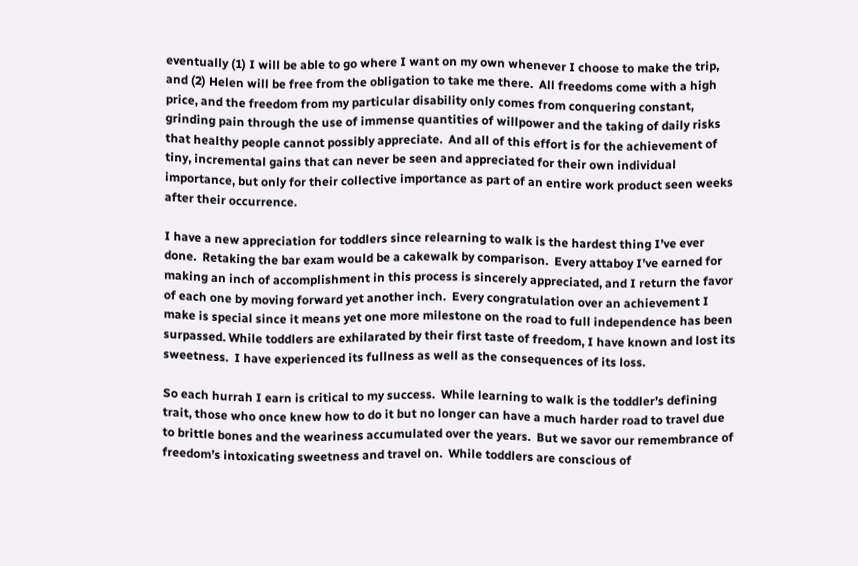eventually (1) I will be able to go where I want on my own whenever I choose to make the trip, and (2) Helen will be free from the obligation to take me there.  All freedoms come with a high price, and the freedom from my particular disability only comes from conquering constant, grinding pain through the use of immense quantities of willpower and the taking of daily risks that healthy people cannot possibly appreciate.  And all of this effort is for the achievement of tiny, incremental gains that can never be seen and appreciated for their own individual importance, but only for their collective importance as part of an entire work product seen weeks after their occurrence.

I have a new appreciation for toddlers since relearning to walk is the hardest thing I’ve ever done.  Retaking the bar exam would be a cakewalk by comparison.  Every attaboy I’ve earned for making an inch of accomplishment in this process is sincerely appreciated, and I return the favor of each one by moving forward yet another inch.  Every congratulation over an achievement I make is special since it means yet one more milestone on the road to full independence has been surpassed. While toddlers are exhilarated by their first taste of freedom, I have known and lost its sweetness.  I have experienced its fullness as well as the consequences of its loss.

So each hurrah I earn is critical to my success.  While learning to walk is the toddler’s defining trait, those who once knew how to do it but no longer can have a much harder road to travel due to brittle bones and the weariness accumulated over the years.  But we savor our remembrance of freedom’s intoxicating sweetness and travel on.  While toddlers are conscious of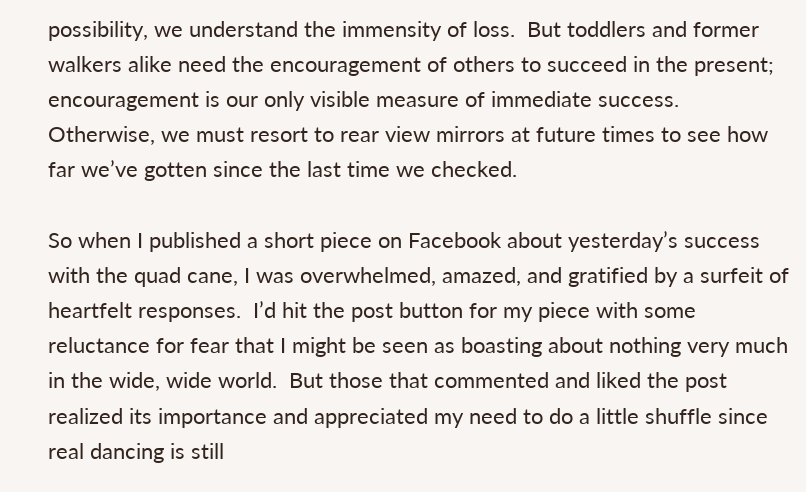possibility, we understand the immensity of loss.  But toddlers and former walkers alike need the encouragement of others to succeed in the present; encouragement is our only visible measure of immediate success.  Otherwise, we must resort to rear view mirrors at future times to see how far we’ve gotten since the last time we checked.

So when I published a short piece on Facebook about yesterday’s success with the quad cane, I was overwhelmed, amazed, and gratified by a surfeit of heartfelt responses.  I’d hit the post button for my piece with some reluctance for fear that I might be seen as boasting about nothing very much in the wide, wide world.  But those that commented and liked the post realized its importance and appreciated my need to do a little shuffle since real dancing is still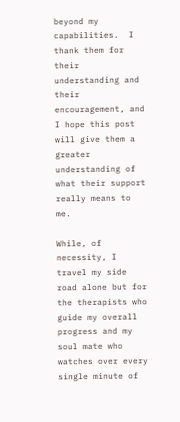beyond my capabilities.  I thank them for their understanding and their encouragement, and I hope this post will give them a greater understanding of what their support really means to me.

While, of necessity, I travel my side road alone but for the therapists who guide my overall progress and my soul mate who watches over every single minute of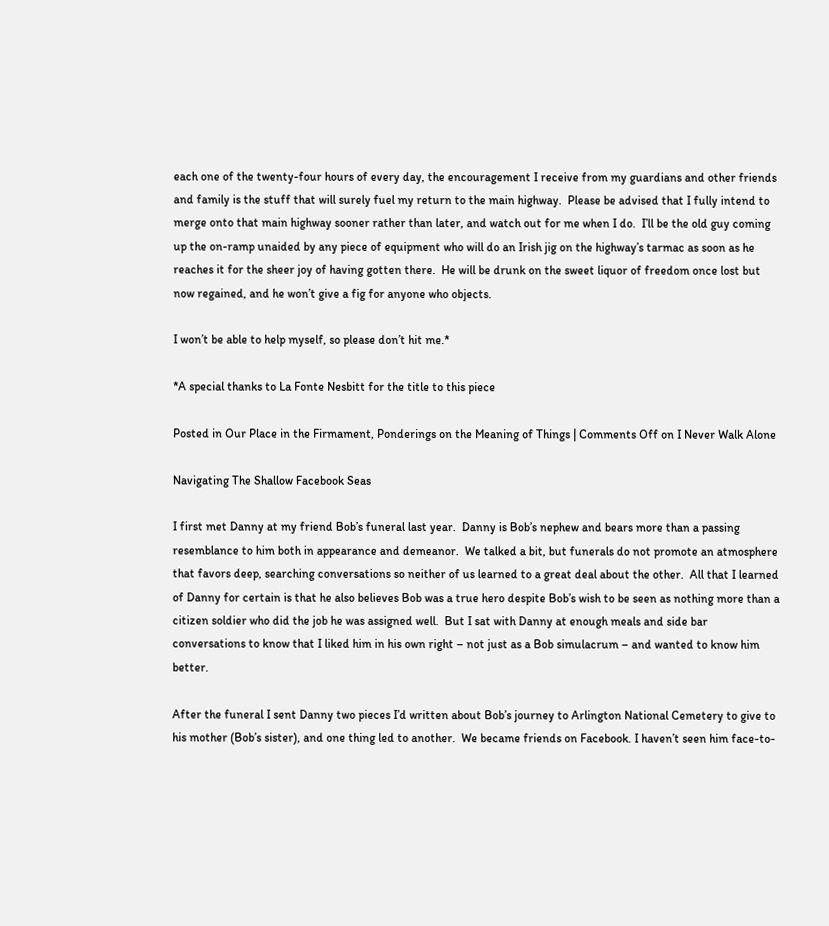each one of the twenty-four hours of every day, the encouragement I receive from my guardians and other friends and family is the stuff that will surely fuel my return to the main highway.  Please be advised that I fully intend to merge onto that main highway sooner rather than later, and watch out for me when I do.  I’ll be the old guy coming up the on-ramp unaided by any piece of equipment who will do an Irish jig on the highway’s tarmac as soon as he reaches it for the sheer joy of having gotten there.  He will be drunk on the sweet liquor of freedom once lost but now regained, and he won’t give a fig for anyone who objects.

I won’t be able to help myself, so please don’t hit me.*

*A special thanks to La Fonte Nesbitt for the title to this piece

Posted in Our Place in the Firmament, Ponderings on the Meaning of Things | Comments Off on I Never Walk Alone

Navigating The Shallow Facebook Seas

I first met Danny at my friend Bob’s funeral last year.  Danny is Bob’s nephew and bears more than a passing resemblance to him both in appearance and demeanor.  We talked a bit, but funerals do not promote an atmosphere that favors deep, searching conversations so neither of us learned to a great deal about the other.  All that I learned of Danny for certain is that he also believes Bob was a true hero despite Bob’s wish to be seen as nothing more than a citizen soldier who did the job he was assigned well.  But I sat with Danny at enough meals and side bar conversations to know that I liked him in his own right – not just as a Bob simulacrum – and wanted to know him better.

After the funeral I sent Danny two pieces I’d written about Bob’s journey to Arlington National Cemetery to give to his mother (Bob’s sister), and one thing led to another.  We became friends on Facebook. I haven’t seen him face-to-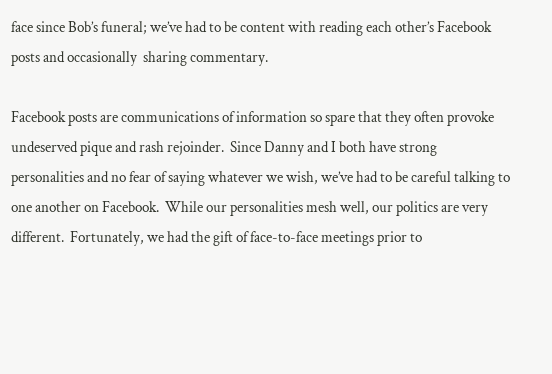face since Bob’s funeral; we’ve had to be content with reading each other’s Facebook posts and occasionally  sharing commentary.

Facebook posts are communications of information so spare that they often provoke undeserved pique and rash rejoinder.  Since Danny and I both have strong personalities and no fear of saying whatever we wish, we’ve had to be careful talking to one another on Facebook.  While our personalities mesh well, our politics are very different.  Fortunately, we had the gift of face-to-face meetings prior to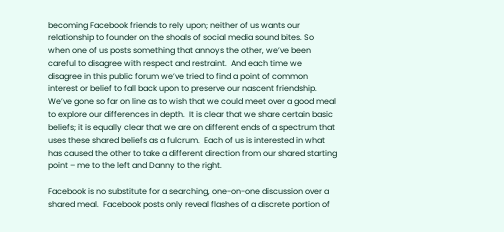becoming Facebook friends to rely upon; neither of us wants our relationship to founder on the shoals of social media sound bites. So when one of us posts something that annoys the other, we’ve been careful to disagree with respect and restraint.  And each time we disagree in this public forum we’ve tried to find a point of common interest or belief to fall back upon to preserve our nascent friendship.  We’ve gone so far on line as to wish that we could meet over a good meal to explore our differences in depth.  It is clear that we share certain basic beliefs; it is equally clear that we are on different ends of a spectrum that uses these shared beliefs as a fulcrum.  Each of us is interested in what has caused the other to take a different direction from our shared starting point – me to the left and Danny to the right.

Facebook is no substitute for a searching, one-on-one discussion over a shared meal.  Facebook posts only reveal flashes of a discrete portion of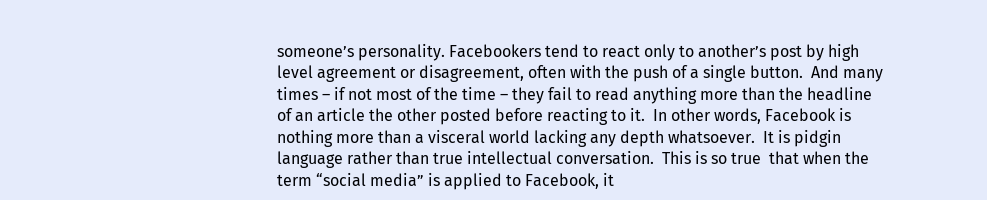someone’s personality. Facebookers tend to react only to another’s post by high level agreement or disagreement, often with the push of a single button.  And many times – if not most of the time – they fail to read anything more than the headline of an article the other posted before reacting to it.  In other words, Facebook is nothing more than a visceral world lacking any depth whatsoever.  It is pidgin language rather than true intellectual conversation.  This is so true  that when the term “social media” is applied to Facebook, it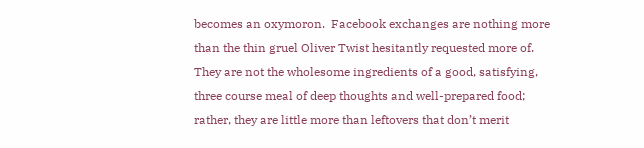becomes an oxymoron.  Facebook exchanges are nothing more than the thin gruel Oliver Twist hesitantly requested more of.  They are not the wholesome ingredients of a good, satisfying, three course meal of deep thoughts and well-prepared food; rather, they are little more than leftovers that don’t merit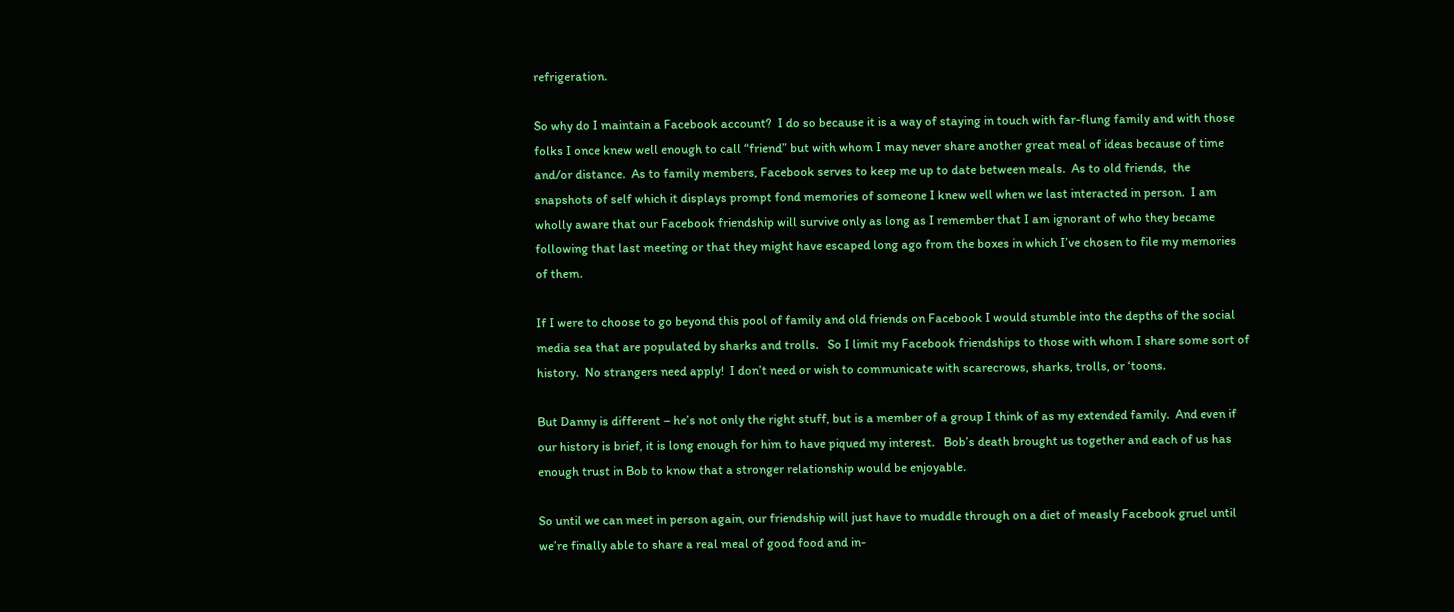refrigeration.

So why do I maintain a Facebook account?  I do so because it is a way of staying in touch with far-flung family and with those folks I once knew well enough to call “friend” but with whom I may never share another great meal of ideas because of time and/or distance.  As to family members, Facebook serves to keep me up to date between meals.  As to old friends,  the snapshots of self which it displays prompt fond memories of someone I knew well when we last interacted in person.  I am wholly aware that our Facebook friendship will survive only as long as I remember that I am ignorant of who they became following that last meeting or that they might have escaped long ago from the boxes in which I’ve chosen to file my memories of them.

If I were to choose to go beyond this pool of family and old friends on Facebook I would stumble into the depths of the social media sea that are populated by sharks and trolls.   So I limit my Facebook friendships to those with whom I share some sort of history.  No strangers need apply!  I don’t need or wish to communicate with scarecrows, sharks, trolls, or ‘toons.

But Danny is different – he’s not only the right stuff, but is a member of a group I think of as my extended family.  And even if our history is brief, it is long enough for him to have piqued my interest.   Bob’s death brought us together and each of us has enough trust in Bob to know that a stronger relationship would be enjoyable.

So until we can meet in person again, our friendship will just have to muddle through on a diet of measly Facebook gruel until we’re finally able to share a real meal of good food and in-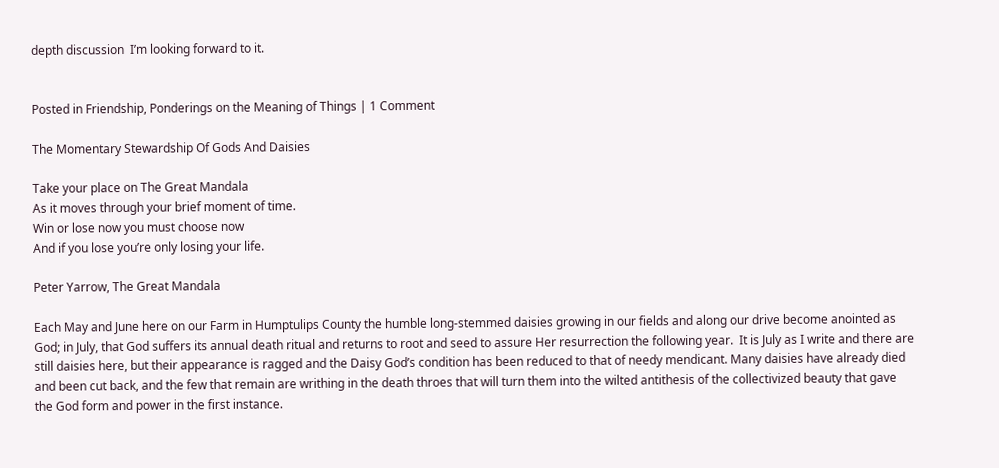depth discussion  I’m looking forward to it.


Posted in Friendship, Ponderings on the Meaning of Things | 1 Comment

The Momentary Stewardship Of Gods And Daisies

Take your place on The Great Mandala
As it moves through your brief moment of time.
Win or lose now you must choose now
And if you lose you’re only losing your life.

Peter Yarrow, The Great Mandala

Each May and June here on our Farm in Humptulips County the humble long-stemmed daisies growing in our fields and along our drive become anointed as God; in July, that God suffers its annual death ritual and returns to root and seed to assure Her resurrection the following year.  It is July as I write and there are still daisies here, but their appearance is ragged and the Daisy God’s condition has been reduced to that of needy mendicant. Many daisies have already died and been cut back, and the few that remain are writhing in the death throes that will turn them into the wilted antithesis of the collectivized beauty that gave the God form and power in the first instance.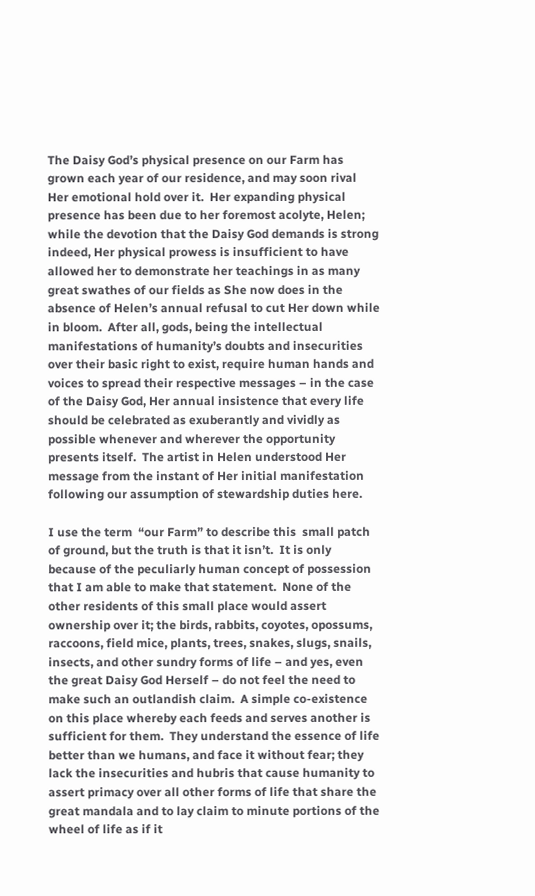The Daisy God’s physical presence on our Farm has grown each year of our residence, and may soon rival Her emotional hold over it.  Her expanding physical presence has been due to her foremost acolyte, Helen; while the devotion that the Daisy God demands is strong indeed, Her physical prowess is insufficient to have allowed her to demonstrate her teachings in as many great swathes of our fields as She now does in the absence of Helen’s annual refusal to cut Her down while in bloom.  After all, gods, being the intellectual manifestations of humanity’s doubts and insecurities over their basic right to exist, require human hands and voices to spread their respective messages – in the case of the Daisy God, Her annual insistence that every life should be celebrated as exuberantly and vividly as possible whenever and wherever the opportunity presents itself.  The artist in Helen understood Her message from the instant of Her initial manifestation following our assumption of stewardship duties here.

I use the term  “our Farm” to describe this  small patch of ground, but the truth is that it isn’t.  It is only because of the peculiarly human concept of possession that I am able to make that statement.  None of the other residents of this small place would assert ownership over it; the birds, rabbits, coyotes, opossums, raccoons, field mice, plants, trees, snakes, slugs, snails, insects, and other sundry forms of life – and yes, even the great Daisy God Herself – do not feel the need to make such an outlandish claim.  A simple co-existence on this place whereby each feeds and serves another is sufficient for them.  They understand the essence of life better than we humans, and face it without fear; they lack the insecurities and hubris that cause humanity to assert primacy over all other forms of life that share the great mandala and to lay claim to minute portions of the wheel of life as if it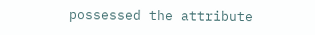possessed the attribute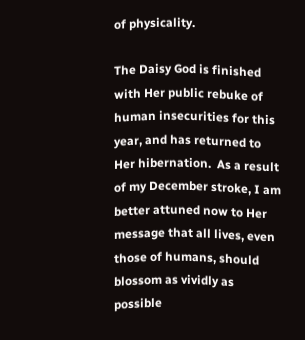of physicality.

The Daisy God is finished with Her public rebuke of human insecurities for this year, and has returned to Her hibernation.  As a result of my December stroke, I am better attuned now to Her message that all lives, even those of humans, should blossom as vividly as possible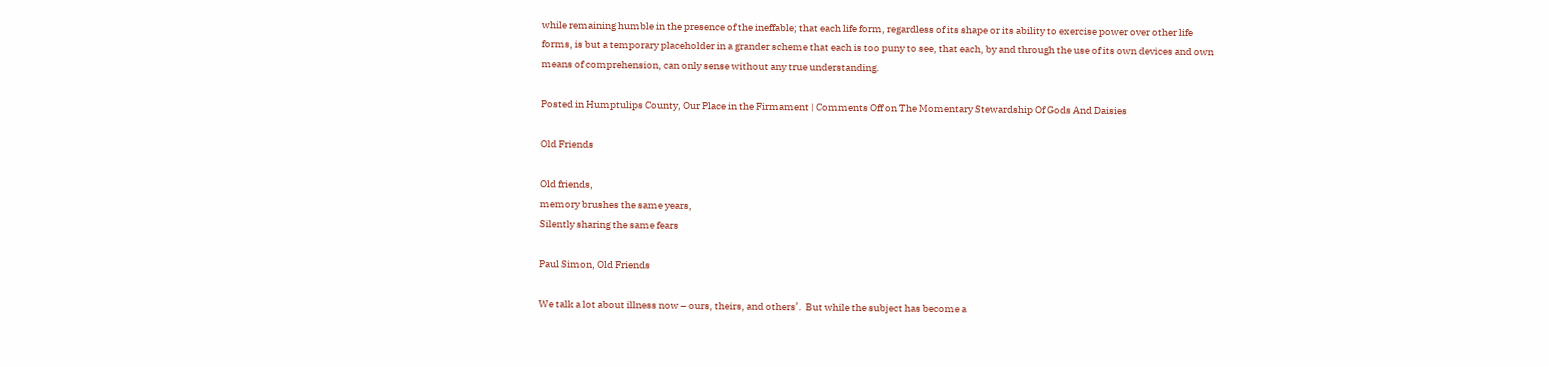while remaining humble in the presence of the ineffable; that each life form, regardless of its shape or its ability to exercise power over other life forms, is but a temporary placeholder in a grander scheme that each is too puny to see, that each, by and through the use of its own devices and own means of comprehension, can only sense without any true understanding.

Posted in Humptulips County, Our Place in the Firmament | Comments Off on The Momentary Stewardship Of Gods And Daisies

Old Friends

Old friends,
memory brushes the same years,
Silently sharing the same fears

Paul Simon, Old Friends

We talk a lot about illness now – ours, theirs, and others’.  But while the subject has become a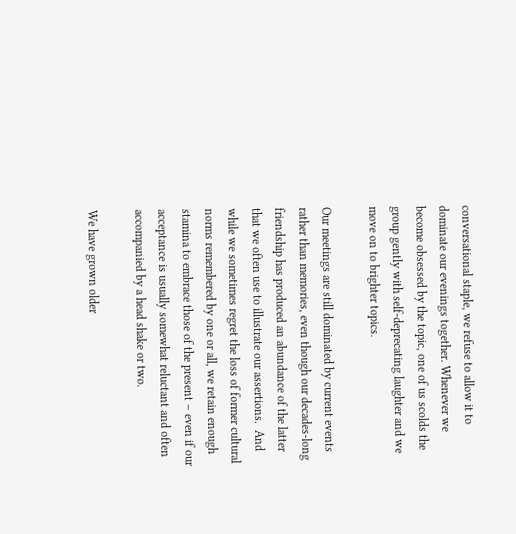conversational staple, we refuse to allow it to dominate our evenings together. Whenever we become obsessed by the topic, one of us scolds the group gently with self-deprecating laughter and we move on to brighter topics.

Our meetings are still dominated by current events rather than memories, even though our decades-long friendship has produced an abundance of the latter that we often use to illustrate our assertions.  And while we sometimes regret the loss of former cultural norms remembered by one or all, we retain enough stamina to embrace those of the present – even if our acceptance is usually somewhat reluctant and often accompanied by a head shake or two.

We have grown older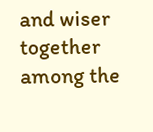and wiser together among the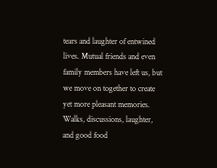tears and laughter of entwined lives. Mutual friends and even family members have left us, but we move on together to create yet more pleasant memories.  Walks, discussions, laughter, and good food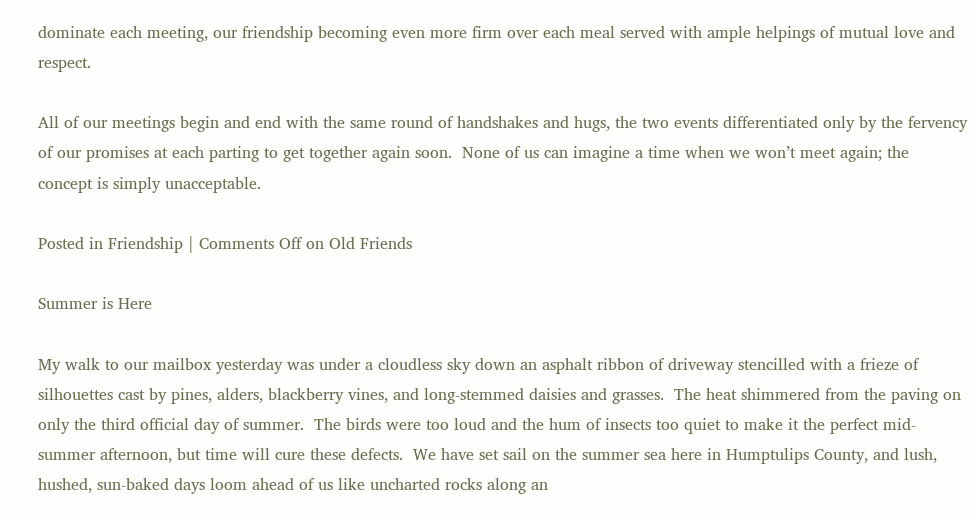dominate each meeting, our friendship becoming even more firm over each meal served with ample helpings of mutual love and respect.

All of our meetings begin and end with the same round of handshakes and hugs, the two events differentiated only by the fervency of our promises at each parting to get together again soon.  None of us can imagine a time when we won’t meet again; the concept is simply unacceptable.

Posted in Friendship | Comments Off on Old Friends

Summer is Here

My walk to our mailbox yesterday was under a cloudless sky down an asphalt ribbon of driveway stencilled with a frieze of silhouettes cast by pines, alders, blackberry vines, and long-stemmed daisies and grasses.  The heat shimmered from the paving on only the third official day of summer.  The birds were too loud and the hum of insects too quiet to make it the perfect mid-summer afternoon, but time will cure these defects.  We have set sail on the summer sea here in Humptulips County, and lush, hushed, sun-baked days loom ahead of us like uncharted rocks along an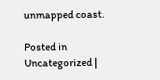unmapped coast.

Posted in Uncategorized |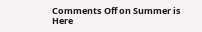Comments Off on Summer is Here